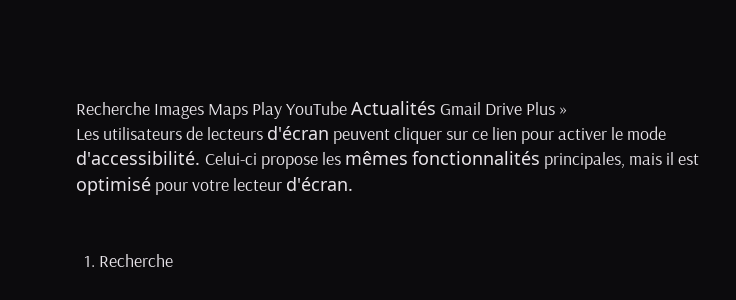Recherche Images Maps Play YouTube Actualités Gmail Drive Plus »
Les utilisateurs de lecteurs d'écran peuvent cliquer sur ce lien pour activer le mode d'accessibilité. Celui-ci propose les mêmes fonctionnalités principales, mais il est optimisé pour votre lecteur d'écran.


  1. Recherche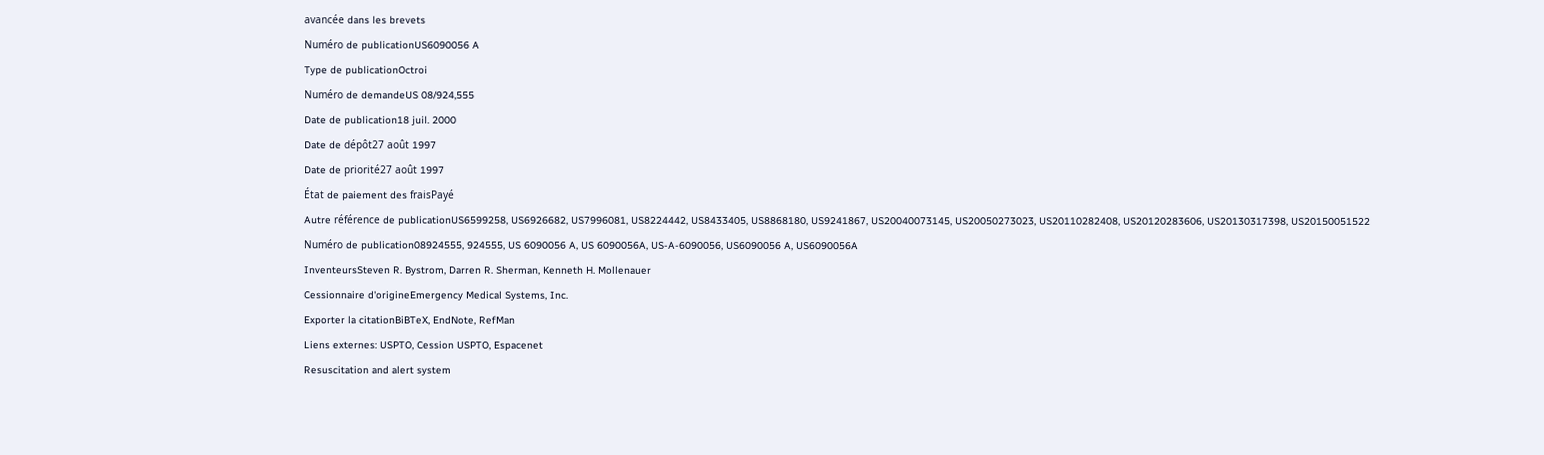avancée dans les brevets
Numéro de publicationUS6090056 A
Type de publicationOctroi
Numéro de demandeUS 08/924,555
Date de publication18 juil. 2000
Date de dépôt27 août 1997
Date de priorité27 août 1997
État de paiement des fraisPayé
Autre référence de publicationUS6599258, US6926682, US7996081, US8224442, US8433405, US8868180, US9241867, US20040073145, US20050273023, US20110282408, US20120283606, US20130317398, US20150051522
Numéro de publication08924555, 924555, US 6090056 A, US 6090056A, US-A-6090056, US6090056 A, US6090056A
InventeursSteven R. Bystrom, Darren R. Sherman, Kenneth H. Mollenauer
Cessionnaire d'origineEmergency Medical Systems, Inc.
Exporter la citationBiBTeX, EndNote, RefMan
Liens externes: USPTO, Cession USPTO, Espacenet
Resuscitation and alert system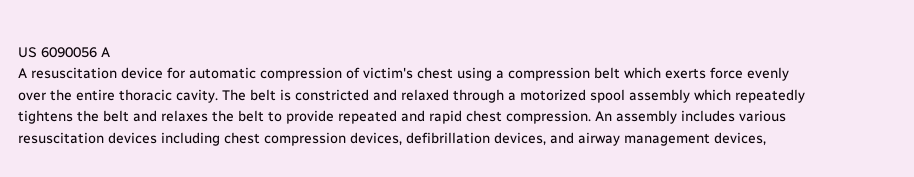US 6090056 A
A resuscitation device for automatic compression of victim's chest using a compression belt which exerts force evenly over the entire thoracic cavity. The belt is constricted and relaxed through a motorized spool assembly which repeatedly tightens the belt and relaxes the belt to provide repeated and rapid chest compression. An assembly includes various resuscitation devices including chest compression devices, defibrillation devices, and airway management devices,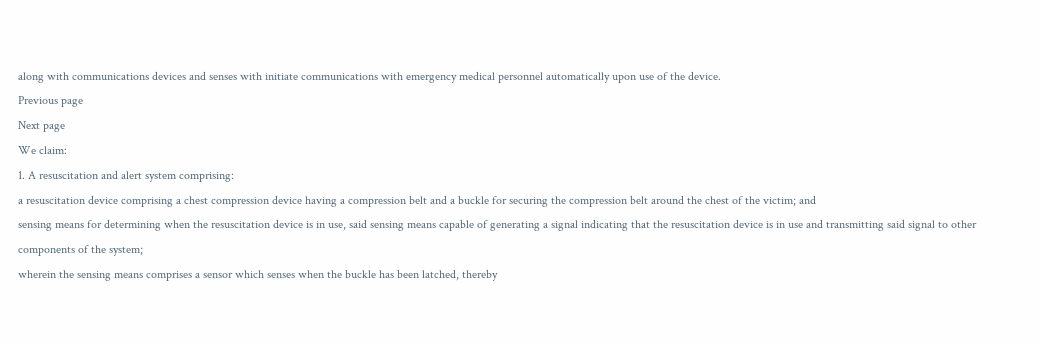along with communications devices and senses with initiate communications with emergency medical personnel automatically upon use of the device.
Previous page
Next page
We claim:
1. A resuscitation and alert system comprising:
a resuscitation device comprising a chest compression device having a compression belt and a buckle for securing the compression belt around the chest of the victim; and
sensing means for determining when the resuscitation device is in use, said sensing means capable of generating a signal indicating that the resuscitation device is in use and transmitting said signal to other components of the system;
wherein the sensing means comprises a sensor which senses when the buckle has been latched, thereby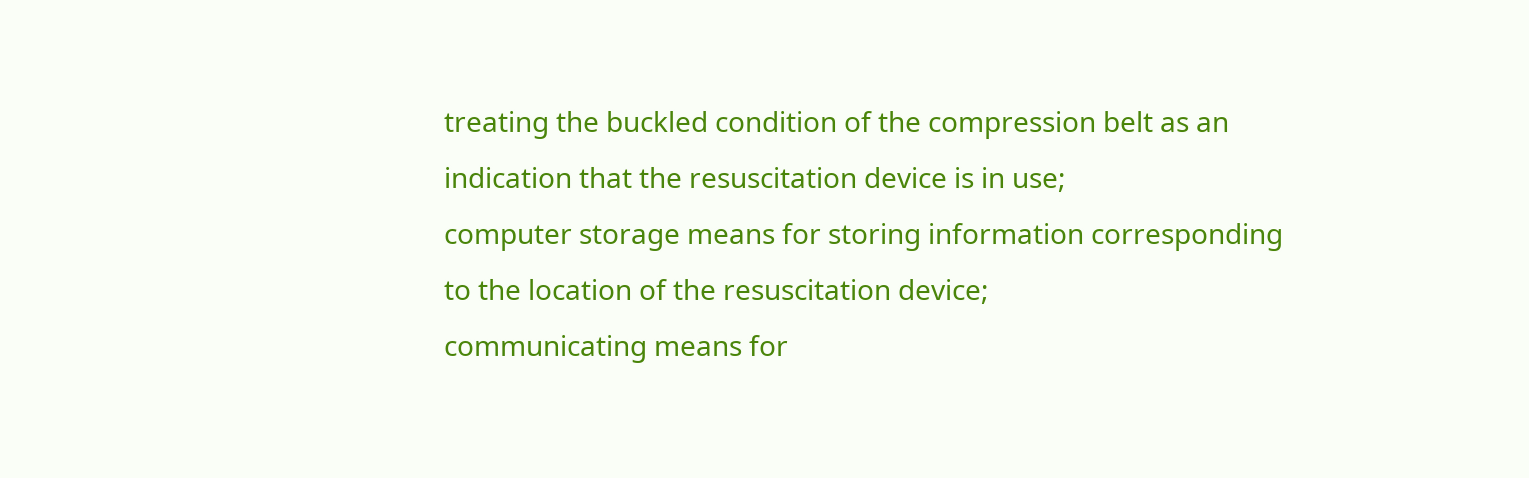treating the buckled condition of the compression belt as an indication that the resuscitation device is in use;
computer storage means for storing information corresponding to the location of the resuscitation device;
communicating means for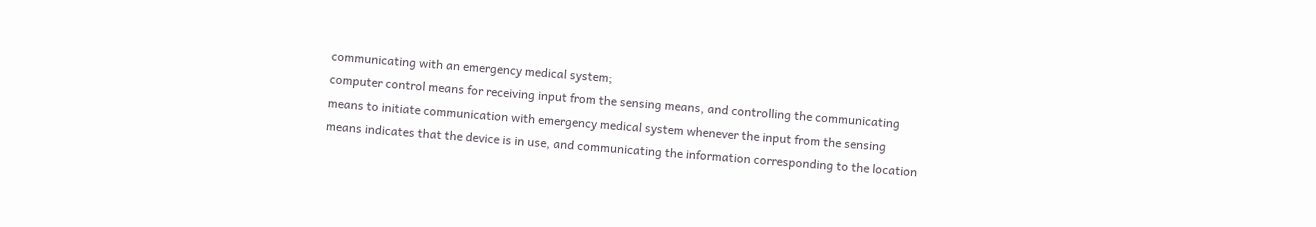communicating with an emergency medical system;
computer control means for receiving input from the sensing means, and controlling the communicating means to initiate communication with emergency medical system whenever the input from the sensing means indicates that the device is in use, and communicating the information corresponding to the location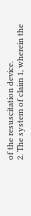of the resuscitation device.
2. The system of claim 1, wherein the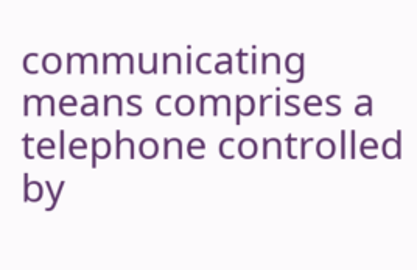communicating means comprises a telephone controlled by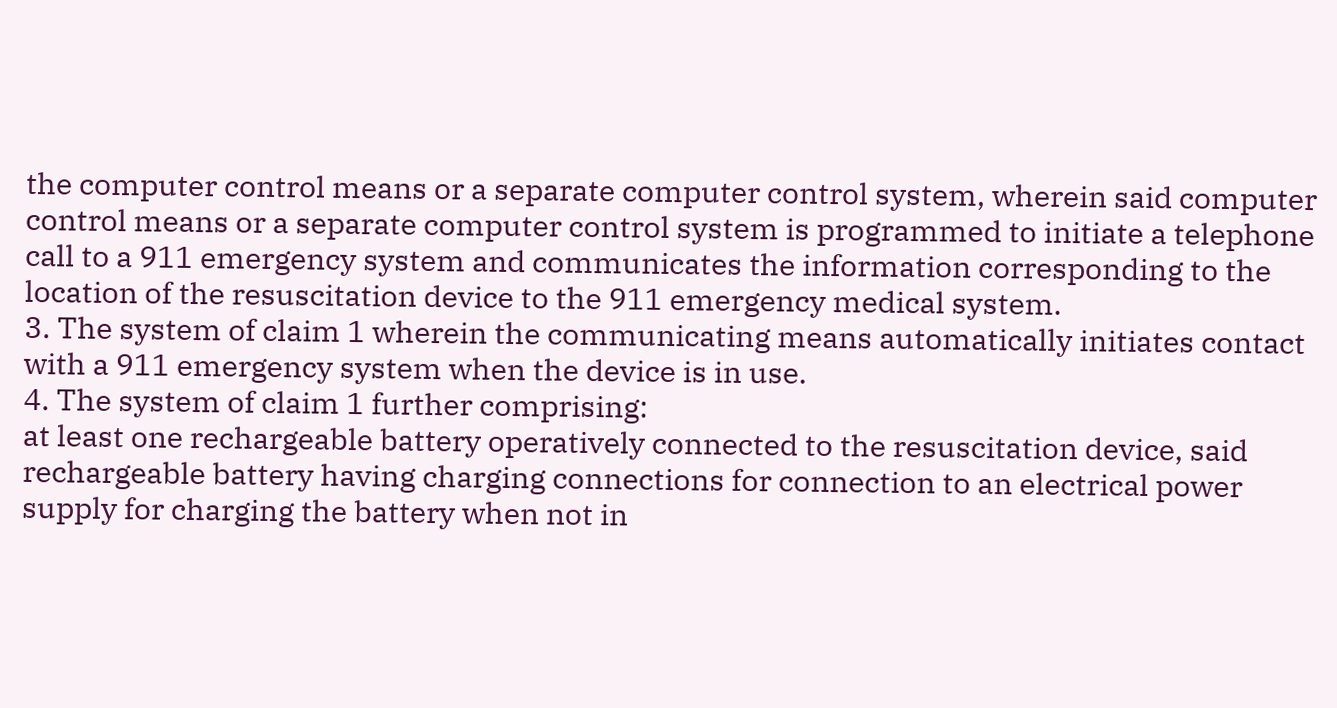the computer control means or a separate computer control system, wherein said computer control means or a separate computer control system is programmed to initiate a telephone call to a 911 emergency system and communicates the information corresponding to the location of the resuscitation device to the 911 emergency medical system.
3. The system of claim 1 wherein the communicating means automatically initiates contact with a 911 emergency system when the device is in use.
4. The system of claim 1 further comprising:
at least one rechargeable battery operatively connected to the resuscitation device, said rechargeable battery having charging connections for connection to an electrical power supply for charging the battery when not in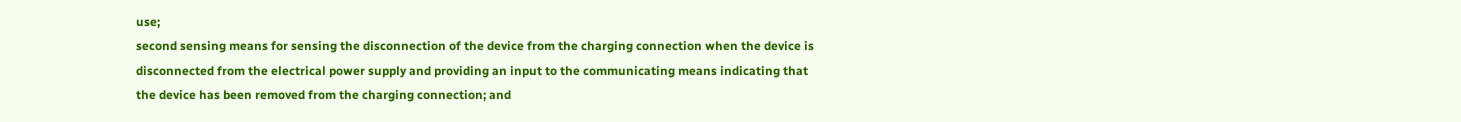use;
second sensing means for sensing the disconnection of the device from the charging connection when the device is disconnected from the electrical power supply and providing an input to the communicating means indicating that the device has been removed from the charging connection; and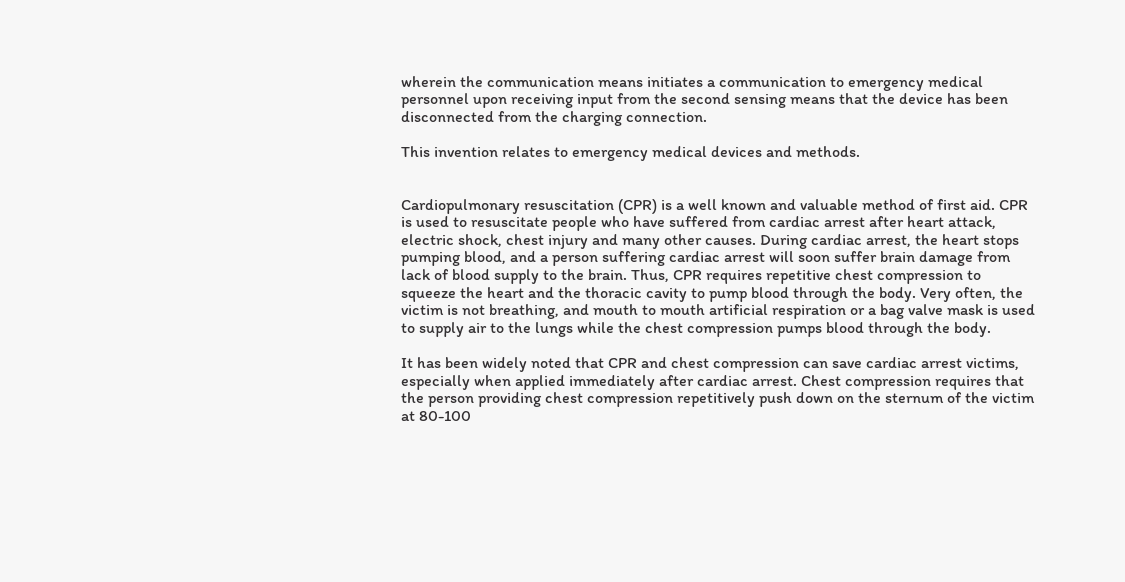wherein the communication means initiates a communication to emergency medical personnel upon receiving input from the second sensing means that the device has been disconnected from the charging connection.

This invention relates to emergency medical devices and methods.


Cardiopulmonary resuscitation (CPR) is a well known and valuable method of first aid. CPR is used to resuscitate people who have suffered from cardiac arrest after heart attack, electric shock, chest injury and many other causes. During cardiac arrest, the heart stops pumping blood, and a person suffering cardiac arrest will soon suffer brain damage from lack of blood supply to the brain. Thus, CPR requires repetitive chest compression to squeeze the heart and the thoracic cavity to pump blood through the body. Very often, the victim is not breathing, and mouth to mouth artificial respiration or a bag valve mask is used to supply air to the lungs while the chest compression pumps blood through the body.

It has been widely noted that CPR and chest compression can save cardiac arrest victims, especially when applied immediately after cardiac arrest. Chest compression requires that the person providing chest compression repetitively push down on the sternum of the victim at 80-100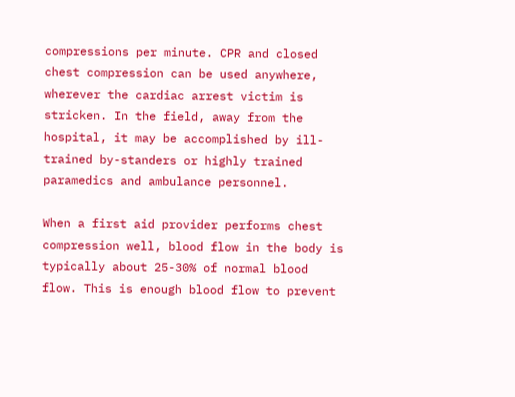compressions per minute. CPR and closed chest compression can be used anywhere, wherever the cardiac arrest victim is stricken. In the field, away from the hospital, it may be accomplished by ill-trained by-standers or highly trained paramedics and ambulance personnel.

When a first aid provider performs chest compression well, blood flow in the body is typically about 25-30% of normal blood flow. This is enough blood flow to prevent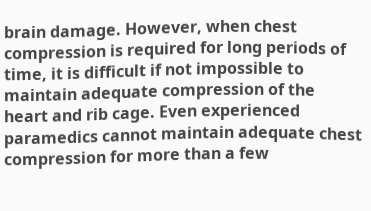brain damage. However, when chest compression is required for long periods of time, it is difficult if not impossible to maintain adequate compression of the heart and rib cage. Even experienced paramedics cannot maintain adequate chest compression for more than a few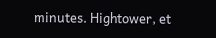minutes. Hightower, et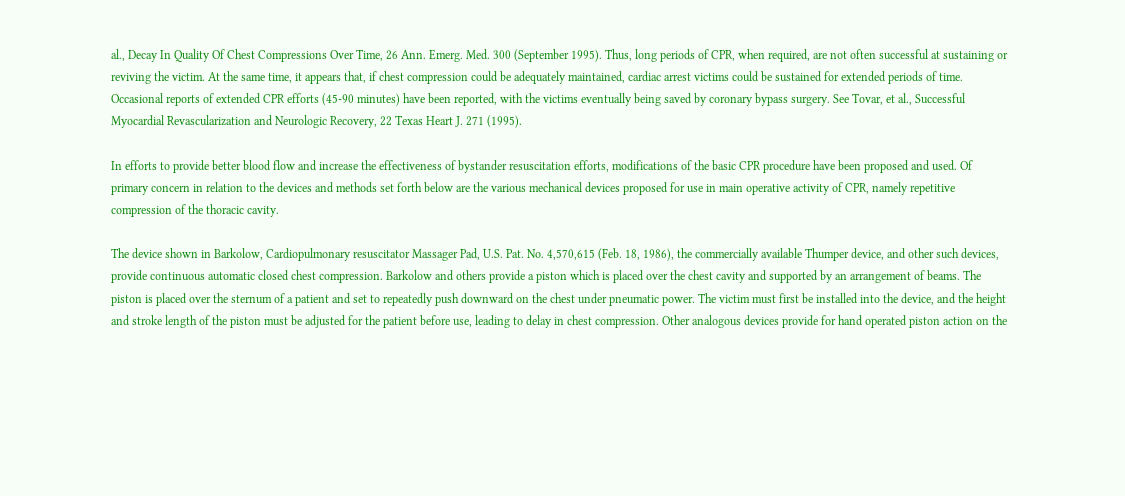al., Decay In Quality Of Chest Compressions Over Time, 26 Ann. Emerg. Med. 300 (September 1995). Thus, long periods of CPR, when required, are not often successful at sustaining or reviving the victim. At the same time, it appears that, if chest compression could be adequately maintained, cardiac arrest victims could be sustained for extended periods of time. Occasional reports of extended CPR efforts (45-90 minutes) have been reported, with the victims eventually being saved by coronary bypass surgery. See Tovar, et al., Successful Myocardial Revascularization and Neurologic Recovery, 22 Texas Heart J. 271 (1995).

In efforts to provide better blood flow and increase the effectiveness of bystander resuscitation efforts, modifications of the basic CPR procedure have been proposed and used. Of primary concern in relation to the devices and methods set forth below are the various mechanical devices proposed for use in main operative activity of CPR, namely repetitive compression of the thoracic cavity.

The device shown in Barkolow, Cardiopulmonary resuscitator Massager Pad, U.S. Pat. No. 4,570,615 (Feb. 18, 1986), the commercially available Thumper device, and other such devices, provide continuous automatic closed chest compression. Barkolow and others provide a piston which is placed over the chest cavity and supported by an arrangement of beams. The piston is placed over the sternum of a patient and set to repeatedly push downward on the chest under pneumatic power. The victim must first be installed into the device, and the height and stroke length of the piston must be adjusted for the patient before use, leading to delay in chest compression. Other analogous devices provide for hand operated piston action on the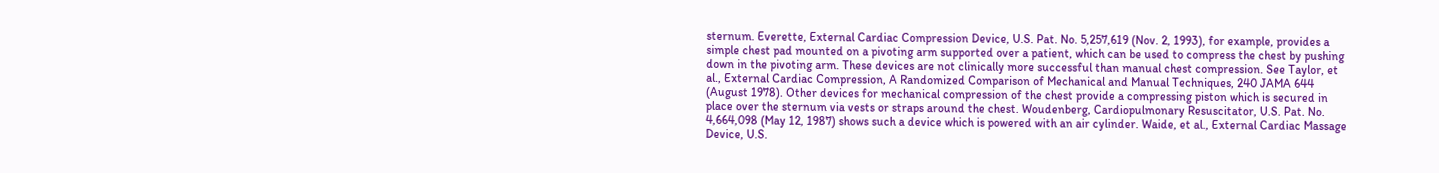sternum. Everette, External Cardiac Compression Device, U.S. Pat. No. 5,257,619 (Nov. 2, 1993), for example, provides a simple chest pad mounted on a pivoting arm supported over a patient, which can be used to compress the chest by pushing down in the pivoting arm. These devices are not clinically more successful than manual chest compression. See Taylor, et al., External Cardiac Compression, A Randomized Comparison of Mechanical and Manual Techniques, 240 JAMA 644 (August 1978). Other devices for mechanical compression of the chest provide a compressing piston which is secured in place over the sternum via vests or straps around the chest. Woudenberg, Cardiopulmonary Resuscitator, U.S. Pat. No. 4,664,098 (May 12, 1987) shows such a device which is powered with an air cylinder. Waide, et al., External Cardiac Massage Device, U.S.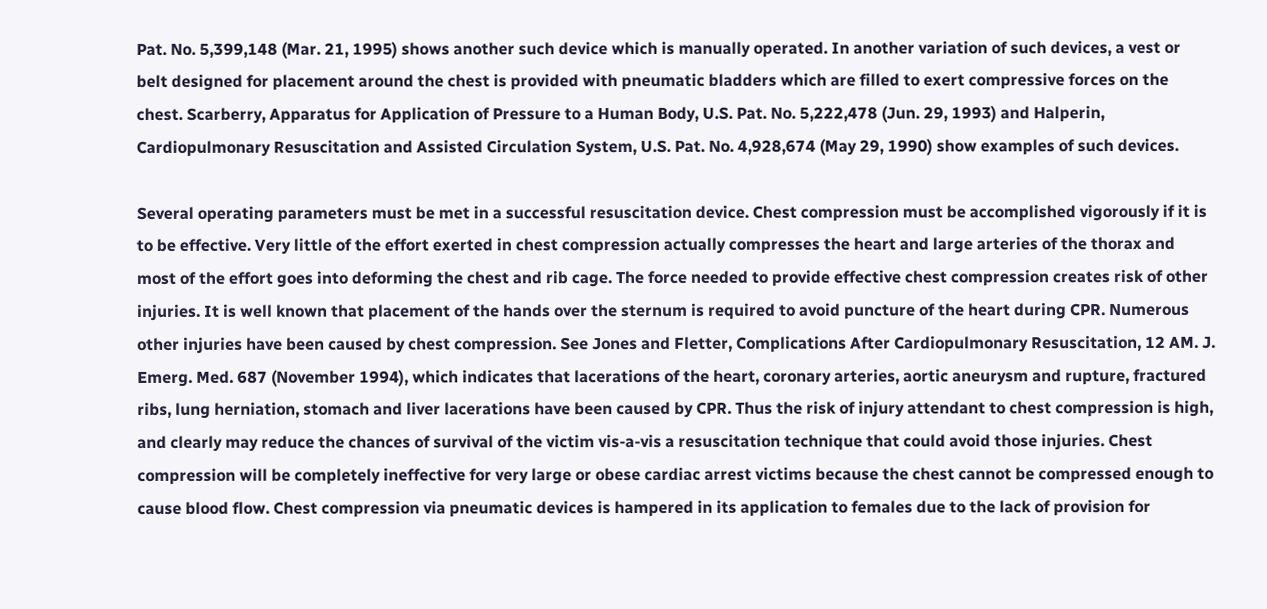Pat. No. 5,399,148 (Mar. 21, 1995) shows another such device which is manually operated. In another variation of such devices, a vest or belt designed for placement around the chest is provided with pneumatic bladders which are filled to exert compressive forces on the chest. Scarberry, Apparatus for Application of Pressure to a Human Body, U.S. Pat. No. 5,222,478 (Jun. 29, 1993) and Halperin, Cardiopulmonary Resuscitation and Assisted Circulation System, U.S. Pat. No. 4,928,674 (May 29, 1990) show examples of such devices.

Several operating parameters must be met in a successful resuscitation device. Chest compression must be accomplished vigorously if it is to be effective. Very little of the effort exerted in chest compression actually compresses the heart and large arteries of the thorax and most of the effort goes into deforming the chest and rib cage. The force needed to provide effective chest compression creates risk of other injuries. It is well known that placement of the hands over the sternum is required to avoid puncture of the heart during CPR. Numerous other injuries have been caused by chest compression. See Jones and Fletter, Complications After Cardiopulmonary Resuscitation, 12 AM. J. Emerg. Med. 687 (November 1994), which indicates that lacerations of the heart, coronary arteries, aortic aneurysm and rupture, fractured ribs, lung herniation, stomach and liver lacerations have been caused by CPR. Thus the risk of injury attendant to chest compression is high, and clearly may reduce the chances of survival of the victim vis-a-vis a resuscitation technique that could avoid those injuries. Chest compression will be completely ineffective for very large or obese cardiac arrest victims because the chest cannot be compressed enough to cause blood flow. Chest compression via pneumatic devices is hampered in its application to females due to the lack of provision for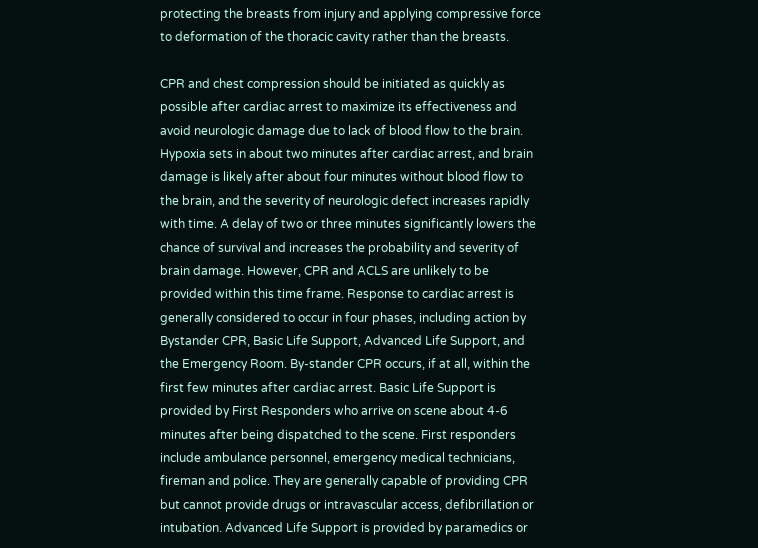protecting the breasts from injury and applying compressive force to deformation of the thoracic cavity rather than the breasts.

CPR and chest compression should be initiated as quickly as possible after cardiac arrest to maximize its effectiveness and avoid neurologic damage due to lack of blood flow to the brain. Hypoxia sets in about two minutes after cardiac arrest, and brain damage is likely after about four minutes without blood flow to the brain, and the severity of neurologic defect increases rapidly with time. A delay of two or three minutes significantly lowers the chance of survival and increases the probability and severity of brain damage. However, CPR and ACLS are unlikely to be provided within this time frame. Response to cardiac arrest is generally considered to occur in four phases, including action by Bystander CPR, Basic Life Support, Advanced Life Support, and the Emergency Room. By-stander CPR occurs, if at all, within the first few minutes after cardiac arrest. Basic Life Support is provided by First Responders who arrive on scene about 4-6 minutes after being dispatched to the scene. First responders include ambulance personnel, emergency medical technicians, fireman and police. They are generally capable of providing CPR but cannot provide drugs or intravascular access, defibrillation or intubation. Advanced Life Support is provided by paramedics or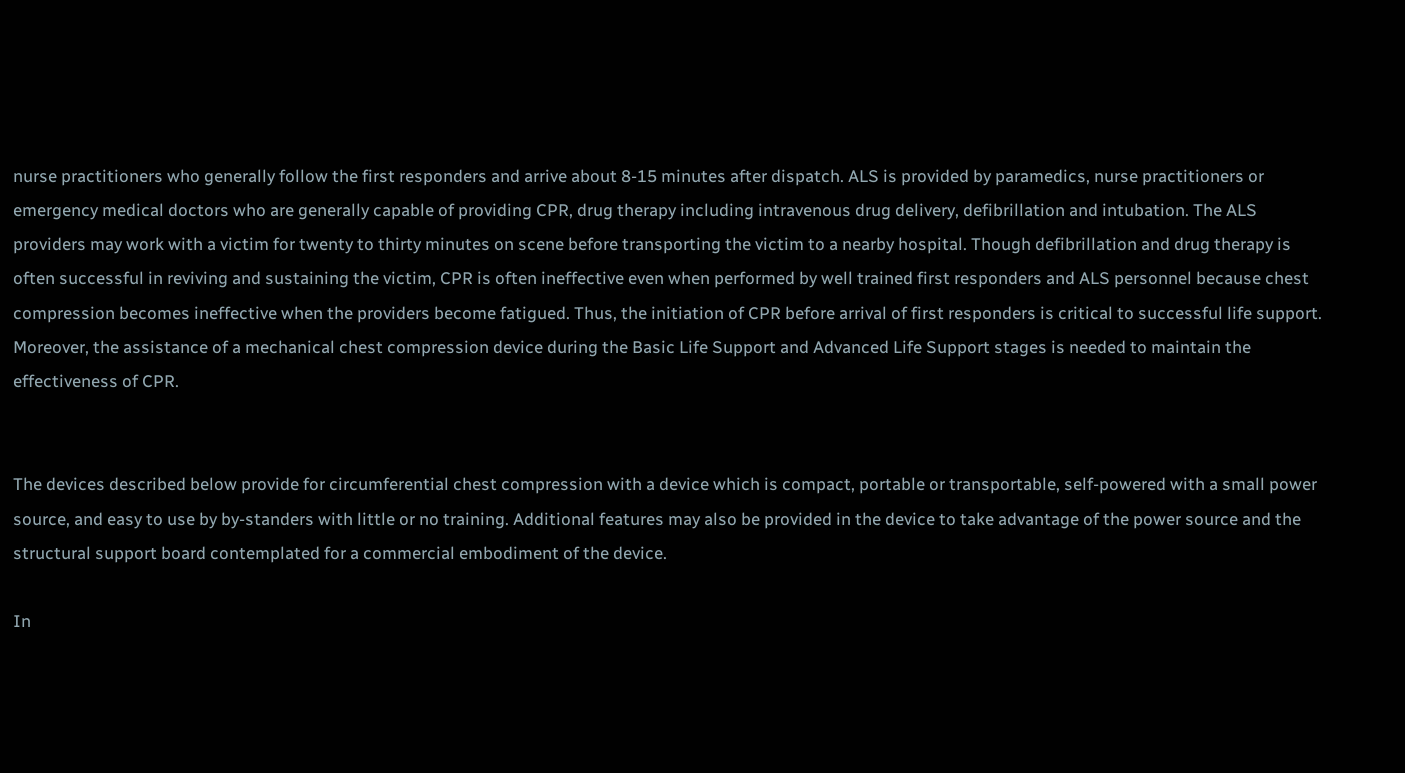nurse practitioners who generally follow the first responders and arrive about 8-15 minutes after dispatch. ALS is provided by paramedics, nurse practitioners or emergency medical doctors who are generally capable of providing CPR, drug therapy including intravenous drug delivery, defibrillation and intubation. The ALS providers may work with a victim for twenty to thirty minutes on scene before transporting the victim to a nearby hospital. Though defibrillation and drug therapy is often successful in reviving and sustaining the victim, CPR is often ineffective even when performed by well trained first responders and ALS personnel because chest compression becomes ineffective when the providers become fatigued. Thus, the initiation of CPR before arrival of first responders is critical to successful life support. Moreover, the assistance of a mechanical chest compression device during the Basic Life Support and Advanced Life Support stages is needed to maintain the effectiveness of CPR.


The devices described below provide for circumferential chest compression with a device which is compact, portable or transportable, self-powered with a small power source, and easy to use by by-standers with little or no training. Additional features may also be provided in the device to take advantage of the power source and the structural support board contemplated for a commercial embodiment of the device.

In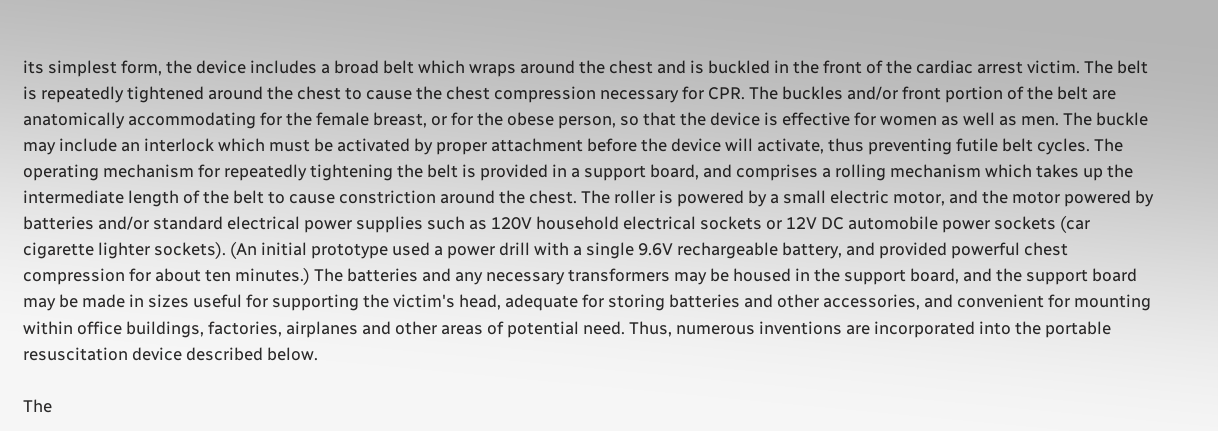its simplest form, the device includes a broad belt which wraps around the chest and is buckled in the front of the cardiac arrest victim. The belt is repeatedly tightened around the chest to cause the chest compression necessary for CPR. The buckles and/or front portion of the belt are anatomically accommodating for the female breast, or for the obese person, so that the device is effective for women as well as men. The buckle may include an interlock which must be activated by proper attachment before the device will activate, thus preventing futile belt cycles. The operating mechanism for repeatedly tightening the belt is provided in a support board, and comprises a rolling mechanism which takes up the intermediate length of the belt to cause constriction around the chest. The roller is powered by a small electric motor, and the motor powered by batteries and/or standard electrical power supplies such as 120V household electrical sockets or 12V DC automobile power sockets (car cigarette lighter sockets). (An initial prototype used a power drill with a single 9.6V rechargeable battery, and provided powerful chest compression for about ten minutes.) The batteries and any necessary transformers may be housed in the support board, and the support board may be made in sizes useful for supporting the victim's head, adequate for storing batteries and other accessories, and convenient for mounting within office buildings, factories, airplanes and other areas of potential need. Thus, numerous inventions are incorporated into the portable resuscitation device described below.

The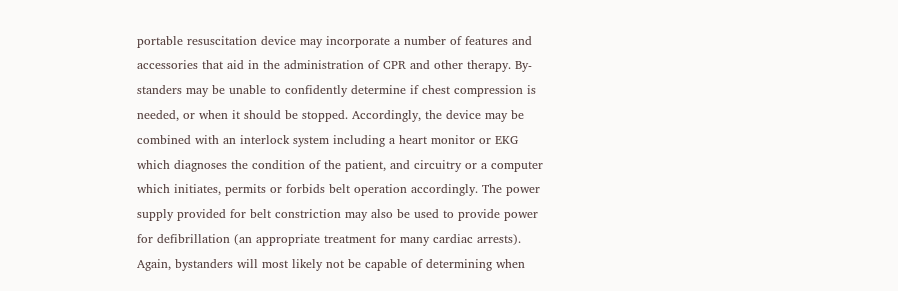portable resuscitation device may incorporate a number of features and accessories that aid in the administration of CPR and other therapy. By-standers may be unable to confidently determine if chest compression is needed, or when it should be stopped. Accordingly, the device may be combined with an interlock system including a heart monitor or EKG which diagnoses the condition of the patient, and circuitry or a computer which initiates, permits or forbids belt operation accordingly. The power supply provided for belt constriction may also be used to provide power for defibrillation (an appropriate treatment for many cardiac arrests). Again, bystanders will most likely not be capable of determining when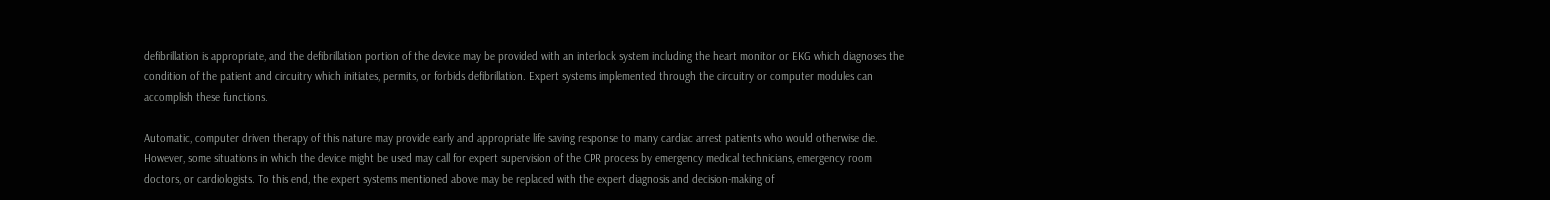defibrillation is appropriate, and the defibrillation portion of the device may be provided with an interlock system including the heart monitor or EKG which diagnoses the condition of the patient and circuitry which initiates, permits, or forbids defibrillation. Expert systems implemented through the circuitry or computer modules can accomplish these functions.

Automatic, computer driven therapy of this nature may provide early and appropriate life saving response to many cardiac arrest patients who would otherwise die. However, some situations in which the device might be used may call for expert supervision of the CPR process by emergency medical technicians, emergency room doctors, or cardiologists. To this end, the expert systems mentioned above may be replaced with the expert diagnosis and decision-making of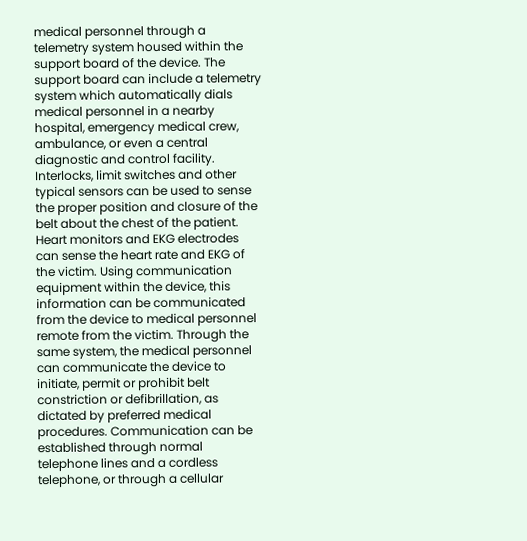medical personnel through a telemetry system housed within the support board of the device. The support board can include a telemetry system which automatically dials medical personnel in a nearby hospital, emergency medical crew, ambulance, or even a central diagnostic and control facility. Interlocks, limit switches and other typical sensors can be used to sense the proper position and closure of the belt about the chest of the patient. Heart monitors and EKG electrodes can sense the heart rate and EKG of the victim. Using communication equipment within the device, this information can be communicated from the device to medical personnel remote from the victim. Through the same system, the medical personnel can communicate the device to initiate, permit or prohibit belt constriction or defibrillation, as dictated by preferred medical procedures. Communication can be established through normal telephone lines and a cordless telephone, or through a cellular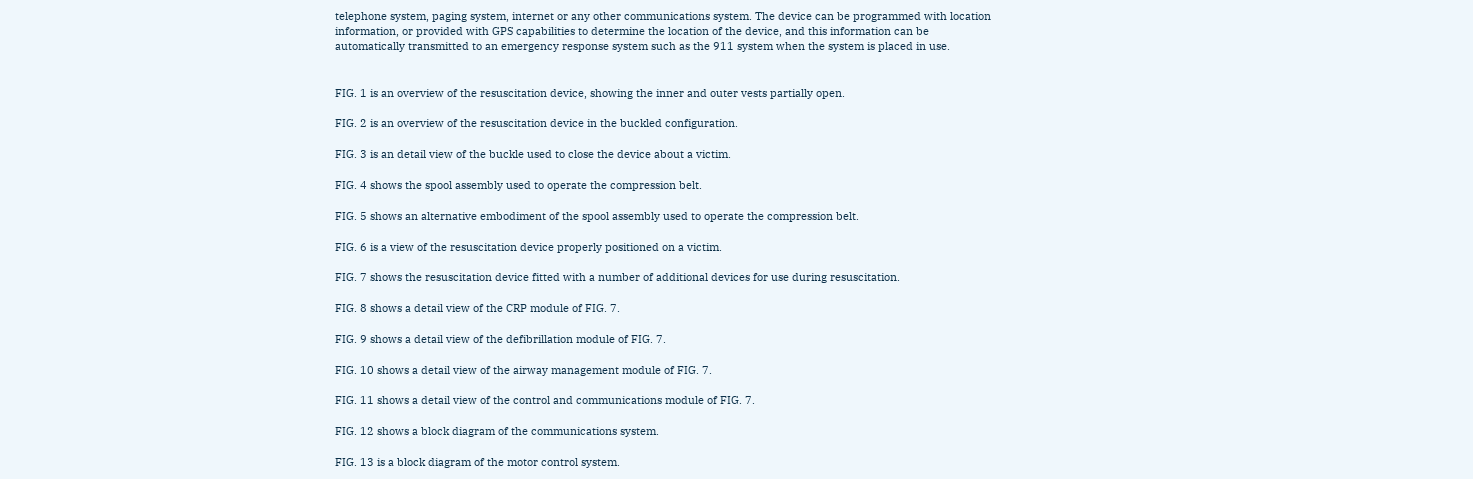telephone system, paging system, internet or any other communications system. The device can be programmed with location information, or provided with GPS capabilities to determine the location of the device, and this information can be automatically transmitted to an emergency response system such as the 911 system when the system is placed in use.


FIG. 1 is an overview of the resuscitation device, showing the inner and outer vests partially open.

FIG. 2 is an overview of the resuscitation device in the buckled configuration.

FIG. 3 is an detail view of the buckle used to close the device about a victim.

FIG. 4 shows the spool assembly used to operate the compression belt.

FIG. 5 shows an alternative embodiment of the spool assembly used to operate the compression belt.

FIG. 6 is a view of the resuscitation device properly positioned on a victim.

FIG. 7 shows the resuscitation device fitted with a number of additional devices for use during resuscitation.

FIG. 8 shows a detail view of the CRP module of FIG. 7.

FIG. 9 shows a detail view of the defibrillation module of FIG. 7.

FIG. 10 shows a detail view of the airway management module of FIG. 7.

FIG. 11 shows a detail view of the control and communications module of FIG. 7.

FIG. 12 shows a block diagram of the communications system.

FIG. 13 is a block diagram of the motor control system.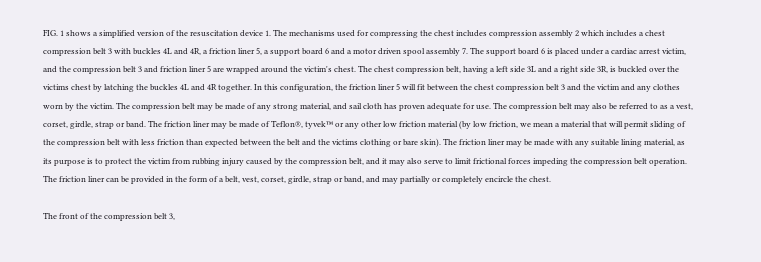FIG. 1 shows a simplified version of the resuscitation device 1. The mechanisms used for compressing the chest includes compression assembly 2 which includes a chest compression belt 3 with buckles 4L and 4R, a friction liner 5, a support board 6 and a motor driven spool assembly 7. The support board 6 is placed under a cardiac arrest victim, and the compression belt 3 and friction liner 5 are wrapped around the victim's chest. The chest compression belt, having a left side 3L and a right side 3R, is buckled over the victims chest by latching the buckles 4L and 4R together. In this configuration, the friction liner 5 will fit between the chest compression belt 3 and the victim and any clothes worn by the victim. The compression belt may be made of any strong material, and sail cloth has proven adequate for use. The compression belt may also be referred to as a vest, corset, girdle, strap or band. The friction liner may be made of Teflon®, tyvek™ or any other low friction material (by low friction, we mean a material that will permit sliding of the compression belt with less friction than expected between the belt and the victims clothing or bare skin). The friction liner may be made with any suitable lining material, as its purpose is to protect the victim from rubbing injury caused by the compression belt, and it may also serve to limit frictional forces impeding the compression belt operation. The friction liner can be provided in the form of a belt, vest, corset, girdle, strap or band, and may partially or completely encircle the chest.

The front of the compression belt 3,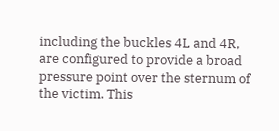including the buckles 4L and 4R, are configured to provide a broad pressure point over the sternum of the victim. This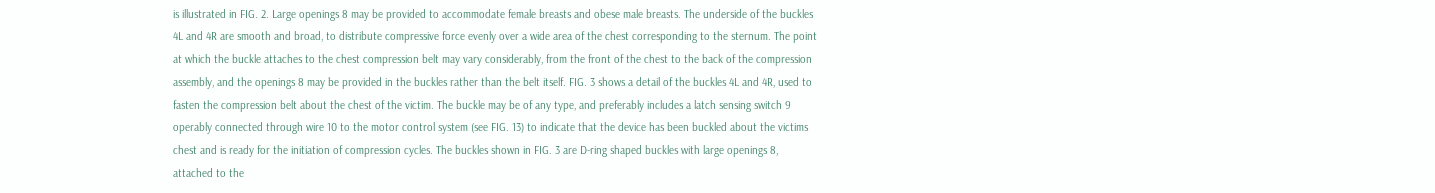is illustrated in FIG. 2. Large openings 8 may be provided to accommodate female breasts and obese male breasts. The underside of the buckles 4L and 4R are smooth and broad, to distribute compressive force evenly over a wide area of the chest corresponding to the sternum. The point at which the buckle attaches to the chest compression belt may vary considerably, from the front of the chest to the back of the compression assembly, and the openings 8 may be provided in the buckles rather than the belt itself. FIG. 3 shows a detail of the buckles 4L and 4R, used to fasten the compression belt about the chest of the victim. The buckle may be of any type, and preferably includes a latch sensing switch 9 operably connected through wire 10 to the motor control system (see FIG. 13) to indicate that the device has been buckled about the victims chest and is ready for the initiation of compression cycles. The buckles shown in FIG. 3 are D-ring shaped buckles with large openings 8, attached to the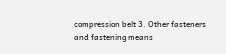compression belt 3. Other fasteners and fastening means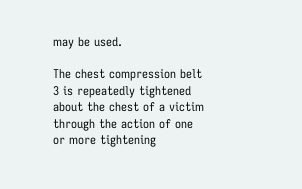may be used.

The chest compression belt 3 is repeatedly tightened about the chest of a victim through the action of one or more tightening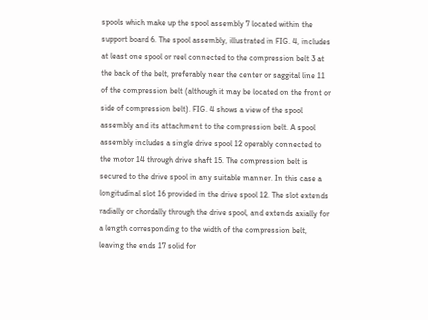spools which make up the spool assembly 7 located within the support board 6. The spool assembly, illustrated in FIG. 4, includes at least one spool or reel connected to the compression belt 3 at the back of the belt, preferably near the center or saggital line 11 of the compression belt (although it may be located on the front or side of compression belt). FIG. 4 shows a view of the spool assembly and its attachment to the compression belt. A spool assembly includes a single drive spool 12 operably connected to the motor 14 through drive shaft 15. The compression belt is secured to the drive spool in any suitable manner. In this case a longitudinal slot 16 provided in the drive spool 12. The slot extends radially or chordally through the drive spool, and extends axially for a length corresponding to the width of the compression belt, leaving the ends 17 solid for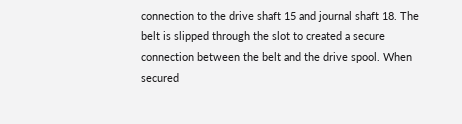connection to the drive shaft 15 and journal shaft 18. The belt is slipped through the slot to created a secure connection between the belt and the drive spool. When secured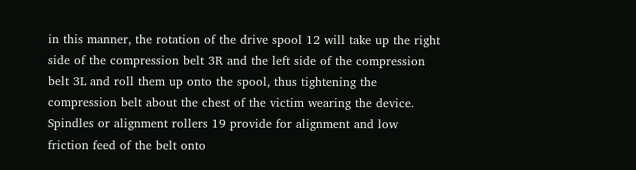in this manner, the rotation of the drive spool 12 will take up the right side of the compression belt 3R and the left side of the compression belt 3L and roll them up onto the spool, thus tightening the compression belt about the chest of the victim wearing the device. Spindles or alignment rollers 19 provide for alignment and low friction feed of the belt onto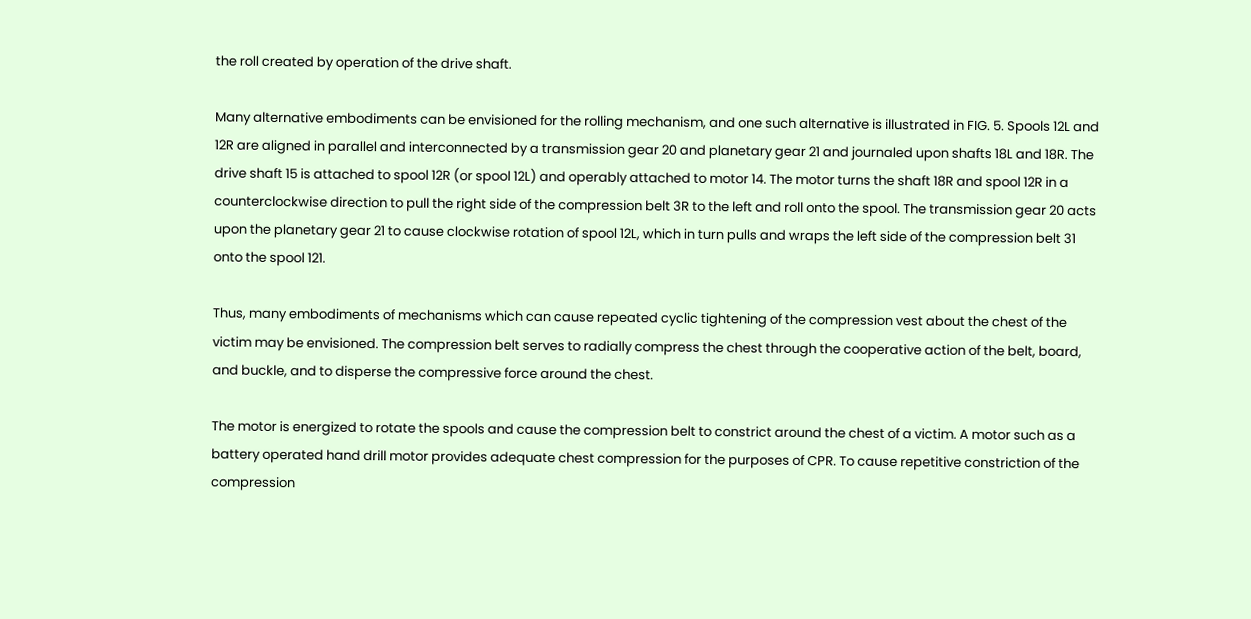the roll created by operation of the drive shaft.

Many alternative embodiments can be envisioned for the rolling mechanism, and one such alternative is illustrated in FIG. 5. Spools 12L and 12R are aligned in parallel and interconnected by a transmission gear 20 and planetary gear 21 and journaled upon shafts 18L and 18R. The drive shaft 15 is attached to spool 12R (or spool 12L) and operably attached to motor 14. The motor turns the shaft 18R and spool 12R in a counterclockwise direction to pull the right side of the compression belt 3R to the left and roll onto the spool. The transmission gear 20 acts upon the planetary gear 21 to cause clockwise rotation of spool 12L, which in turn pulls and wraps the left side of the compression belt 31 onto the spool 121.

Thus, many embodiments of mechanisms which can cause repeated cyclic tightening of the compression vest about the chest of the victim may be envisioned. The compression belt serves to radially compress the chest through the cooperative action of the belt, board, and buckle, and to disperse the compressive force around the chest.

The motor is energized to rotate the spools and cause the compression belt to constrict around the chest of a victim. A motor such as a battery operated hand drill motor provides adequate chest compression for the purposes of CPR. To cause repetitive constriction of the compression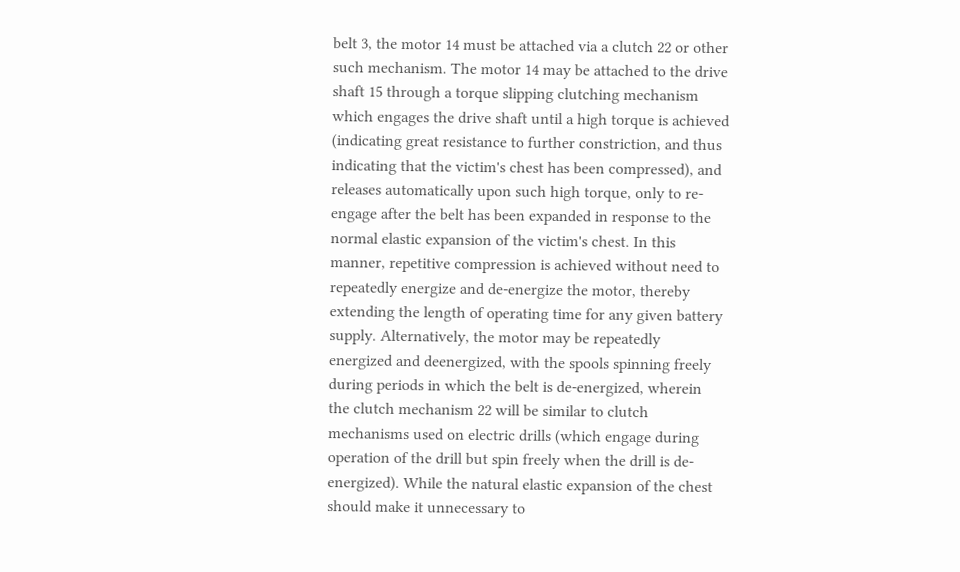belt 3, the motor 14 must be attached via a clutch 22 or other such mechanism. The motor 14 may be attached to the drive shaft 15 through a torque slipping clutching mechanism which engages the drive shaft until a high torque is achieved (indicating great resistance to further constriction, and thus indicating that the victim's chest has been compressed), and releases automatically upon such high torque, only to re-engage after the belt has been expanded in response to the normal elastic expansion of the victim's chest. In this manner, repetitive compression is achieved without need to repeatedly energize and de-energize the motor, thereby extending the length of operating time for any given battery supply. Alternatively, the motor may be repeatedly energized and deenergized, with the spools spinning freely during periods in which the belt is de-energized, wherein the clutch mechanism 22 will be similar to clutch mechanisms used on electric drills (which engage during operation of the drill but spin freely when the drill is de-energized). While the natural elastic expansion of the chest should make it unnecessary to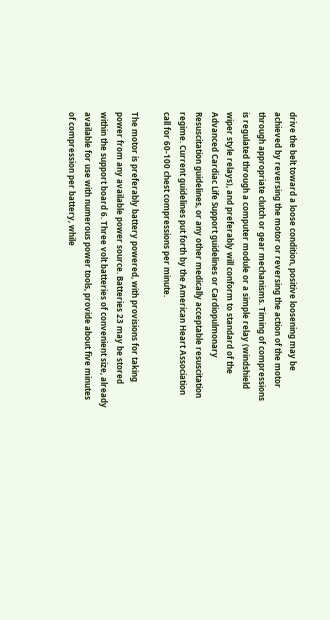drive the belt toward a loose condition, positive loosening may be achieved by reversing the motor or reversing the action of the motor through appropriate clutch or gear mechanisms. Timing of compressions is regulated through a computer module or a simple relay (windshield wiper style relays), and preferably will conform to standard of the Advanced Cardiac Life Support guidelines or Cardiopulmonary Resuscitation guidelines, or any other medically acceptable resuscitation regime. Current guidelines put forth by the American Heart Association call for 60-100 chest compressions per minute.

The motor is preferably battery powered, with provisions for taking power from any available power source. Batteries 23 may be stored within the support board 6. Three volt batteries of convenient size, already available for use with numerous power tools, provide about five minutes of compression per battery, while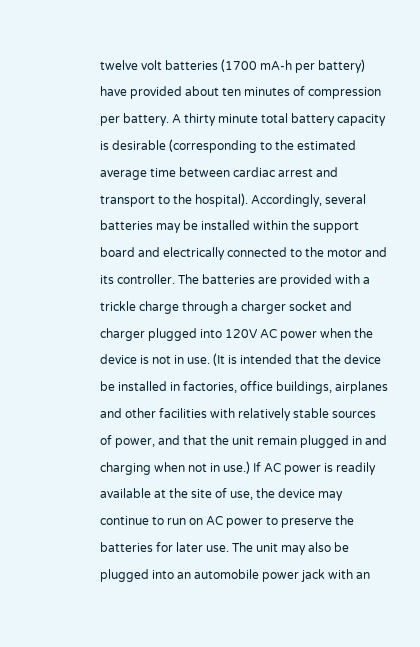twelve volt batteries (1700 mA-h per battery) have provided about ten minutes of compression per battery. A thirty minute total battery capacity is desirable (corresponding to the estimated average time between cardiac arrest and transport to the hospital). Accordingly, several batteries may be installed within the support board and electrically connected to the motor and its controller. The batteries are provided with a trickle charge through a charger socket and charger plugged into 120V AC power when the device is not in use. (It is intended that the device be installed in factories, office buildings, airplanes and other facilities with relatively stable sources of power, and that the unit remain plugged in and charging when not in use.) If AC power is readily available at the site of use, the device may continue to run on AC power to preserve the batteries for later use. The unit may also be plugged into an automobile power jack with an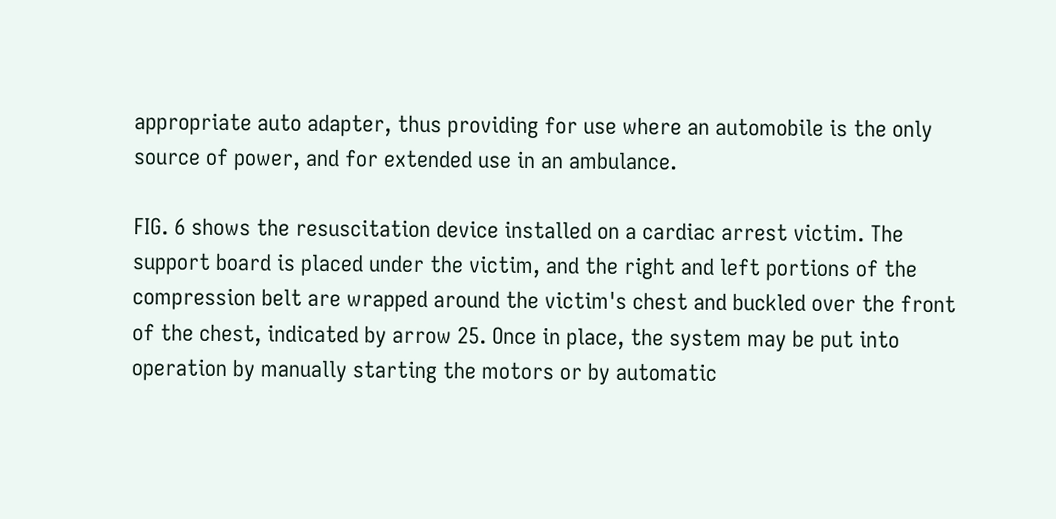appropriate auto adapter, thus providing for use where an automobile is the only source of power, and for extended use in an ambulance.

FIG. 6 shows the resuscitation device installed on a cardiac arrest victim. The support board is placed under the victim, and the right and left portions of the compression belt are wrapped around the victim's chest and buckled over the front of the chest, indicated by arrow 25. Once in place, the system may be put into operation by manually starting the motors or by automatic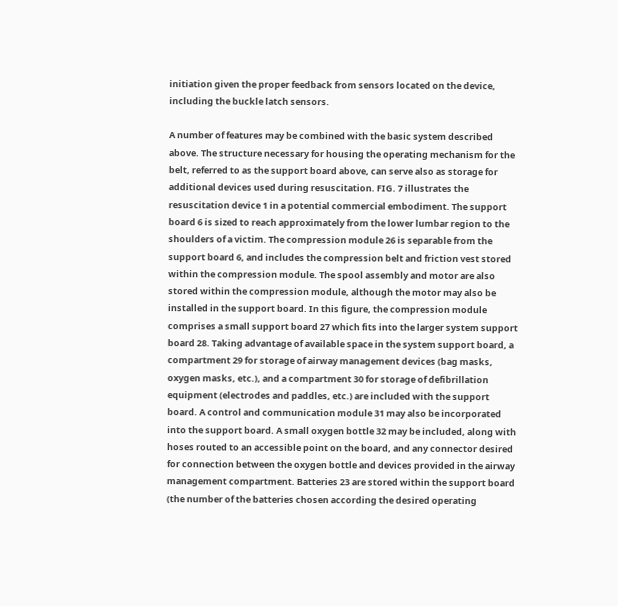initiation given the proper feedback from sensors located on the device, including the buckle latch sensors.

A number of features may be combined with the basic system described above. The structure necessary for housing the operating mechanism for the belt, referred to as the support board above, can serve also as storage for additional devices used during resuscitation. FIG. 7 illustrates the resuscitation device 1 in a potential commercial embodiment. The support board 6 is sized to reach approximately from the lower lumbar region to the shoulders of a victim. The compression module 26 is separable from the support board 6, and includes the compression belt and friction vest stored within the compression module. The spool assembly and motor are also stored within the compression module, although the motor may also be installed in the support board. In this figure, the compression module comprises a small support board 27 which fits into the larger system support board 28. Taking advantage of available space in the system support board, a compartment 29 for storage of airway management devices (bag masks, oxygen masks, etc.), and a compartment 30 for storage of defibrillation equipment (electrodes and paddles, etc.) are included with the support board. A control and communication module 31 may also be incorporated into the support board. A small oxygen bottle 32 may be included, along with hoses routed to an accessible point on the board, and any connector desired for connection between the oxygen bottle and devices provided in the airway management compartment. Batteries 23 are stored within the support board (the number of the batteries chosen according the desired operating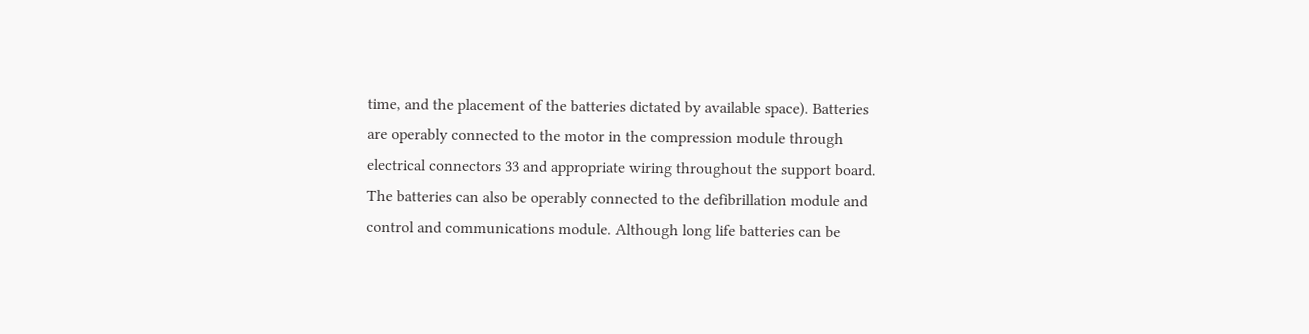time, and the placement of the batteries dictated by available space). Batteries are operably connected to the motor in the compression module through electrical connectors 33 and appropriate wiring throughout the support board. The batteries can also be operably connected to the defibrillation module and control and communications module. Although long life batteries can be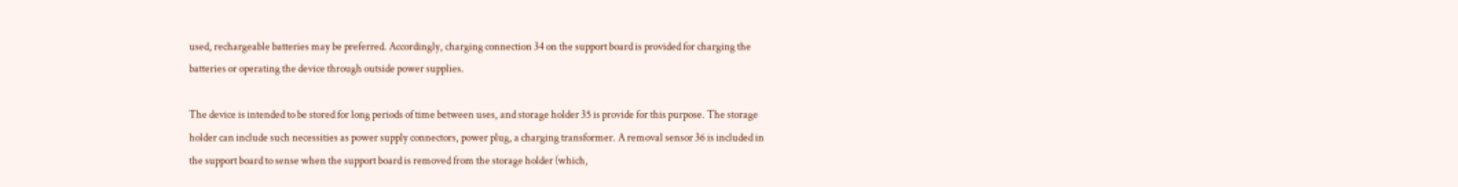used, rechargeable batteries may be preferred. Accordingly, charging connection 34 on the support board is provided for charging the batteries or operating the device through outside power supplies.

The device is intended to be stored for long periods of time between uses, and storage holder 35 is provide for this purpose. The storage holder can include such necessities as power supply connectors, power plug, a charging transformer. A removal sensor 36 is included in the support board to sense when the support board is removed from the storage holder (which,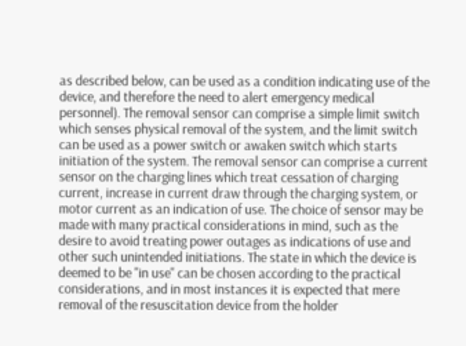as described below, can be used as a condition indicating use of the device, and therefore the need to alert emergency medical personnel). The removal sensor can comprise a simple limit switch which senses physical removal of the system, and the limit switch can be used as a power switch or awaken switch which starts initiation of the system. The removal sensor can comprise a current sensor on the charging lines which treat cessation of charging current, increase in current draw through the charging system, or motor current as an indication of use. The choice of sensor may be made with many practical considerations in mind, such as the desire to avoid treating power outages as indications of use and other such unintended initiations. The state in which the device is deemed to be "in use" can be chosen according to the practical considerations, and in most instances it is expected that mere removal of the resuscitation device from the holder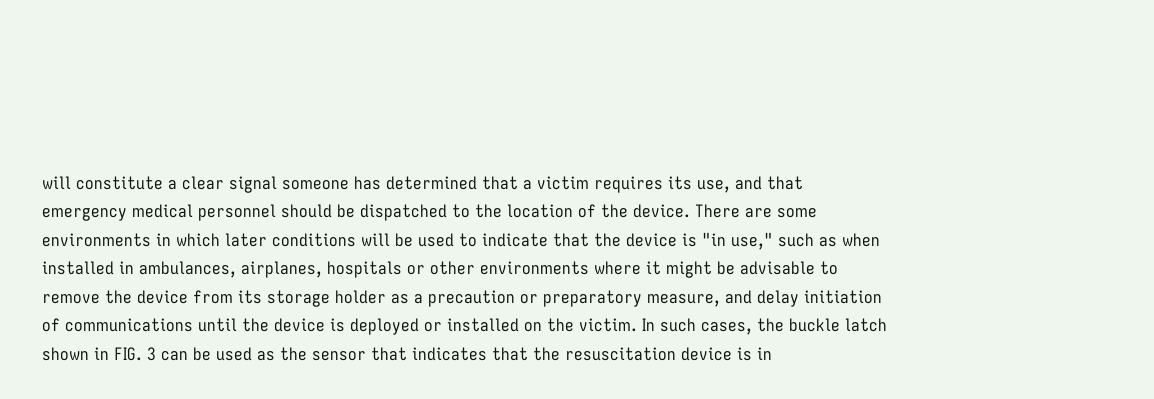will constitute a clear signal someone has determined that a victim requires its use, and that emergency medical personnel should be dispatched to the location of the device. There are some environments in which later conditions will be used to indicate that the device is "in use," such as when installed in ambulances, airplanes, hospitals or other environments where it might be advisable to remove the device from its storage holder as a precaution or preparatory measure, and delay initiation of communications until the device is deployed or installed on the victim. In such cases, the buckle latch shown in FIG. 3 can be used as the sensor that indicates that the resuscitation device is in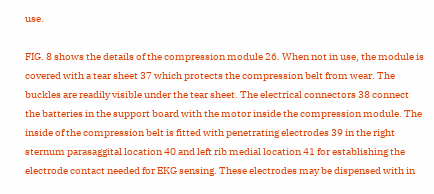use.

FIG. 8 shows the details of the compression module 26. When not in use, the module is covered with a tear sheet 37 which protects the compression belt from wear. The buckles are readily visible under the tear sheet. The electrical connectors 38 connect the batteries in the support board with the motor inside the compression module. The inside of the compression belt is fitted with penetrating electrodes 39 in the right sternum parasaggital location 40 and left rib medial location 41 for establishing the electrode contact needed for EKG sensing. These electrodes may be dispensed with in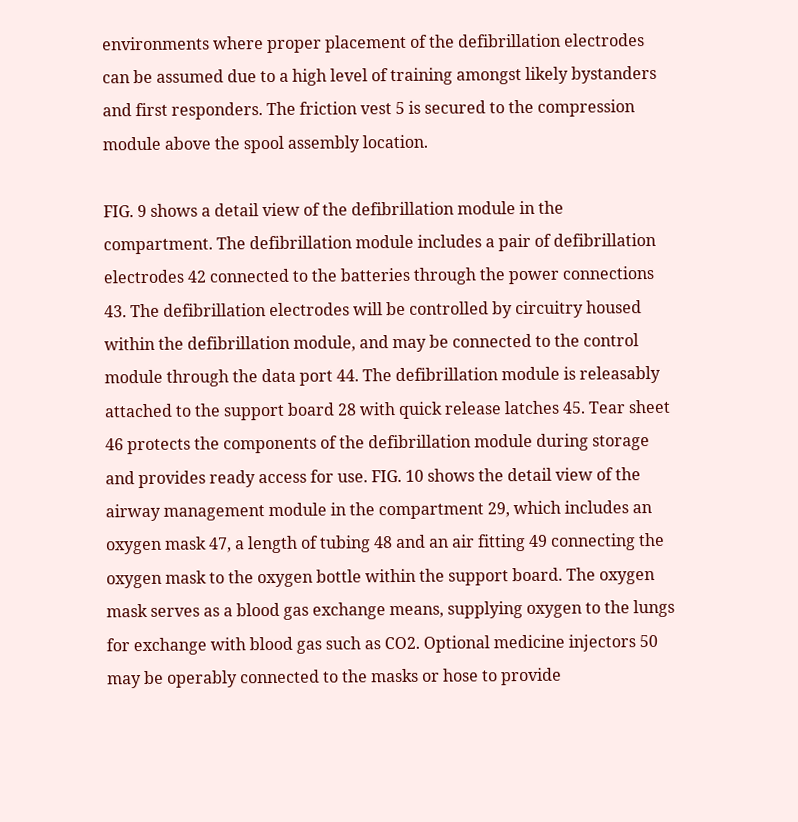environments where proper placement of the defibrillation electrodes can be assumed due to a high level of training amongst likely bystanders and first responders. The friction vest 5 is secured to the compression module above the spool assembly location.

FIG. 9 shows a detail view of the defibrillation module in the compartment. The defibrillation module includes a pair of defibrillation electrodes 42 connected to the batteries through the power connections 43. The defibrillation electrodes will be controlled by circuitry housed within the defibrillation module, and may be connected to the control module through the data port 44. The defibrillation module is releasably attached to the support board 28 with quick release latches 45. Tear sheet 46 protects the components of the defibrillation module during storage and provides ready access for use. FIG. 10 shows the detail view of the airway management module in the compartment 29, which includes an oxygen mask 47, a length of tubing 48 and an air fitting 49 connecting the oxygen mask to the oxygen bottle within the support board. The oxygen mask serves as a blood gas exchange means, supplying oxygen to the lungs for exchange with blood gas such as CO2. Optional medicine injectors 50 may be operably connected to the masks or hose to provide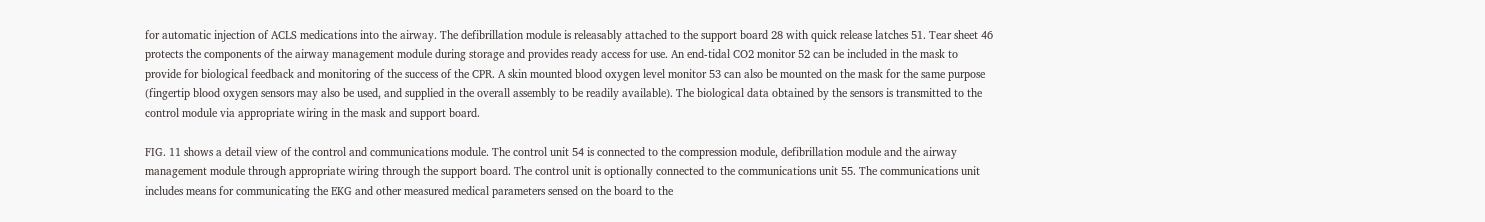for automatic injection of ACLS medications into the airway. The defibrillation module is releasably attached to the support board 28 with quick release latches 51. Tear sheet 46 protects the components of the airway management module during storage and provides ready access for use. An end-tidal CO2 monitor 52 can be included in the mask to provide for biological feedback and monitoring of the success of the CPR. A skin mounted blood oxygen level monitor 53 can also be mounted on the mask for the same purpose (fingertip blood oxygen sensors may also be used, and supplied in the overall assembly to be readily available). The biological data obtained by the sensors is transmitted to the control module via appropriate wiring in the mask and support board.

FIG. 11 shows a detail view of the control and communications module. The control unit 54 is connected to the compression module, defibrillation module and the airway management module through appropriate wiring through the support board. The control unit is optionally connected to the communications unit 55. The communications unit includes means for communicating the EKG and other measured medical parameters sensed on the board to the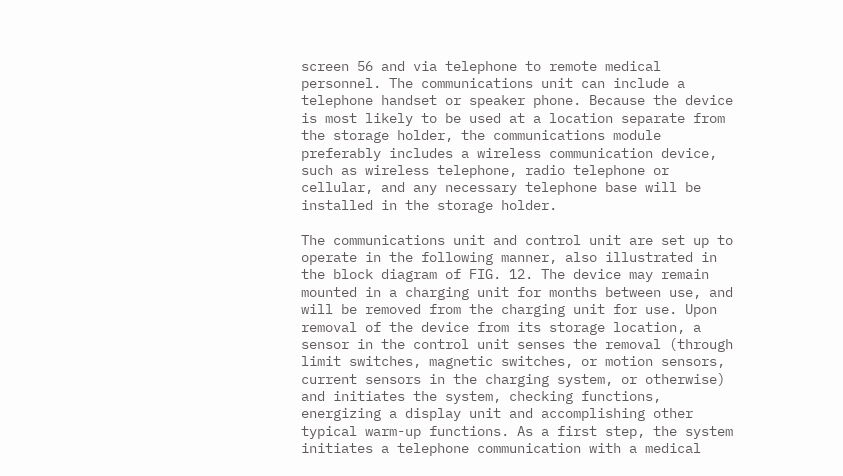screen 56 and via telephone to remote medical personnel. The communications unit can include a telephone handset or speaker phone. Because the device is most likely to be used at a location separate from the storage holder, the communications module preferably includes a wireless communication device, such as wireless telephone, radio telephone or cellular, and any necessary telephone base will be installed in the storage holder.

The communications unit and control unit are set up to operate in the following manner, also illustrated in the block diagram of FIG. 12. The device may remain mounted in a charging unit for months between use, and will be removed from the charging unit for use. Upon removal of the device from its storage location, a sensor in the control unit senses the removal (through limit switches, magnetic switches, or motion sensors, current sensors in the charging system, or otherwise) and initiates the system, checking functions, energizing a display unit and accomplishing other typical warm-up functions. As a first step, the system initiates a telephone communication with a medical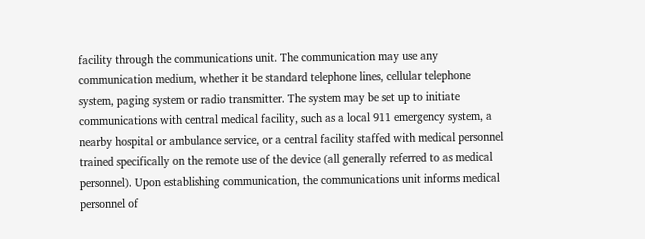facility through the communications unit. The communication may use any communication medium, whether it be standard telephone lines, cellular telephone system, paging system or radio transmitter. The system may be set up to initiate communications with central medical facility, such as a local 911 emergency system, a nearby hospital or ambulance service, or a central facility staffed with medical personnel trained specifically on the remote use of the device (all generally referred to as medical personnel). Upon establishing communication, the communications unit informs medical personnel of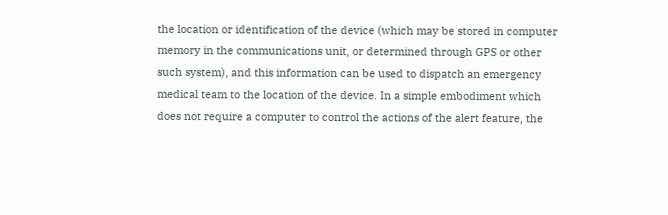the location or identification of the device (which may be stored in computer memory in the communications unit, or determined through GPS or other such system), and this information can be used to dispatch an emergency medical team to the location of the device. In a simple embodiment which does not require a computer to control the actions of the alert feature, the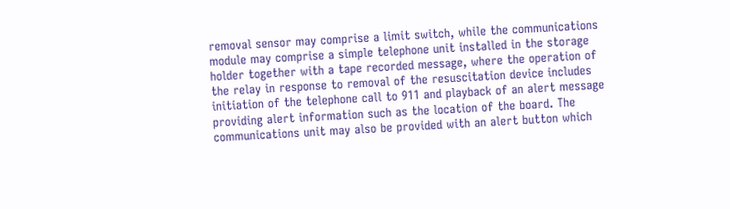removal sensor may comprise a limit switch, while the communications module may comprise a simple telephone unit installed in the storage holder together with a tape recorded message, where the operation of the relay in response to removal of the resuscitation device includes initiation of the telephone call to 911 and playback of an alert message providing alert information such as the location of the board. The communications unit may also be provided with an alert button which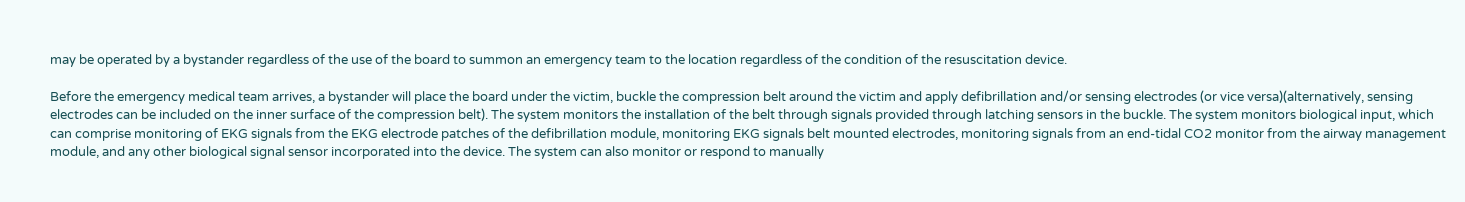may be operated by a bystander regardless of the use of the board to summon an emergency team to the location regardless of the condition of the resuscitation device.

Before the emergency medical team arrives, a bystander will place the board under the victim, buckle the compression belt around the victim and apply defibrillation and/or sensing electrodes (or vice versa)(alternatively, sensing electrodes can be included on the inner surface of the compression belt). The system monitors the installation of the belt through signals provided through latching sensors in the buckle. The system monitors biological input, which can comprise monitoring of EKG signals from the EKG electrode patches of the defibrillation module, monitoring EKG signals belt mounted electrodes, monitoring signals from an end-tidal CO2 monitor from the airway management module, and any other biological signal sensor incorporated into the device. The system can also monitor or respond to manually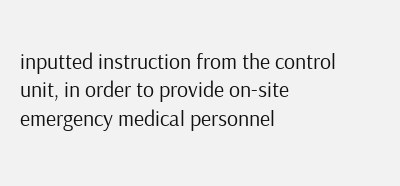inputted instruction from the control unit, in order to provide on-site emergency medical personnel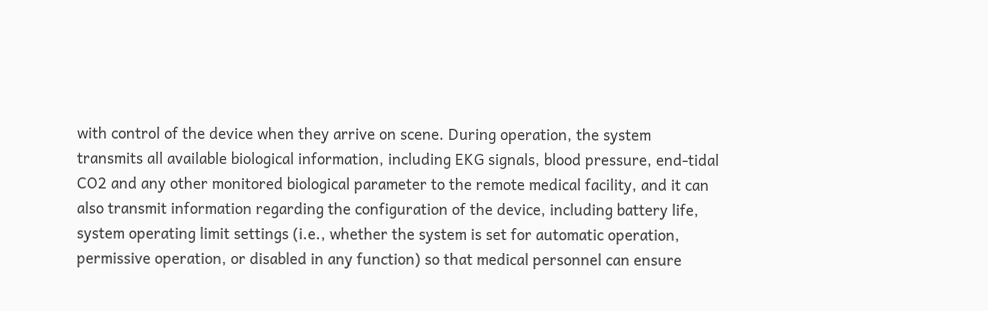with control of the device when they arrive on scene. During operation, the system transmits all available biological information, including EKG signals, blood pressure, end-tidal CO2 and any other monitored biological parameter to the remote medical facility, and it can also transmit information regarding the configuration of the device, including battery life, system operating limit settings (i.e., whether the system is set for automatic operation, permissive operation, or disabled in any function) so that medical personnel can ensure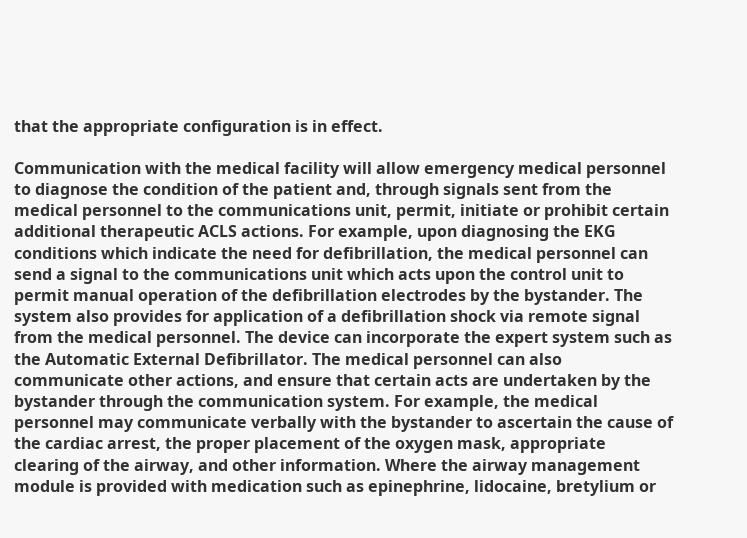that the appropriate configuration is in effect.

Communication with the medical facility will allow emergency medical personnel to diagnose the condition of the patient and, through signals sent from the medical personnel to the communications unit, permit, initiate or prohibit certain additional therapeutic ACLS actions. For example, upon diagnosing the EKG conditions which indicate the need for defibrillation, the medical personnel can send a signal to the communications unit which acts upon the control unit to permit manual operation of the defibrillation electrodes by the bystander. The system also provides for application of a defibrillation shock via remote signal from the medical personnel. The device can incorporate the expert system such as the Automatic External Defibrillator. The medical personnel can also communicate other actions, and ensure that certain acts are undertaken by the bystander through the communication system. For example, the medical personnel may communicate verbally with the bystander to ascertain the cause of the cardiac arrest, the proper placement of the oxygen mask, appropriate clearing of the airway, and other information. Where the airway management module is provided with medication such as epinephrine, lidocaine, bretylium or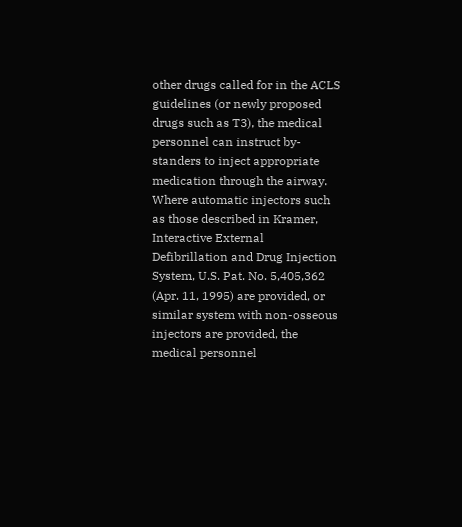other drugs called for in the ACLS guidelines (or newly proposed drugs such as T3), the medical personnel can instruct by-standers to inject appropriate medication through the airway. Where automatic injectors such as those described in Kramer, Interactive External Defibrillation and Drug Injection System, U.S. Pat. No. 5,405,362 (Apr. 11, 1995) are provided, or similar system with non-osseous injectors are provided, the medical personnel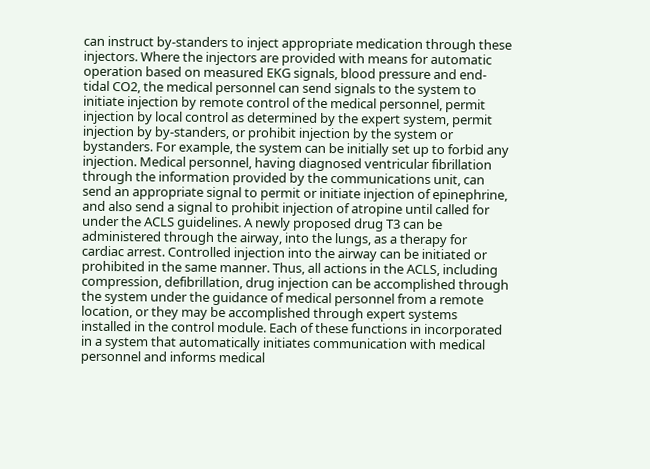can instruct by-standers to inject appropriate medication through these injectors. Where the injectors are provided with means for automatic operation based on measured EKG signals, blood pressure and end-tidal CO2, the medical personnel can send signals to the system to initiate injection by remote control of the medical personnel, permit injection by local control as determined by the expert system, permit injection by by-standers, or prohibit injection by the system or bystanders. For example, the system can be initially set up to forbid any injection. Medical personnel, having diagnosed ventricular fibrillation through the information provided by the communications unit, can send an appropriate signal to permit or initiate injection of epinephrine, and also send a signal to prohibit injection of atropine until called for under the ACLS guidelines. A newly proposed drug T3 can be administered through the airway, into the lungs, as a therapy for cardiac arrest. Controlled injection into the airway can be initiated or prohibited in the same manner. Thus, all actions in the ACLS, including compression, defibrillation, drug injection can be accomplished through the system under the guidance of medical personnel from a remote location, or they may be accomplished through expert systems installed in the control module. Each of these functions in incorporated in a system that automatically initiates communication with medical personnel and informs medical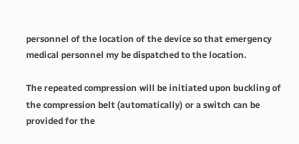personnel of the location of the device so that emergency medical personnel my be dispatched to the location.

The repeated compression will be initiated upon buckling of the compression belt (automatically) or a switch can be provided for the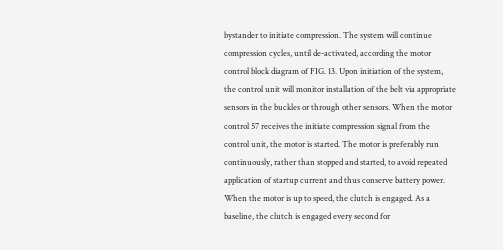bystander to initiate compression. The system will continue compression cycles, until de-activated, according the motor control block diagram of FIG. 13. Upon initiation of the system, the control unit will monitor installation of the belt via appropriate sensors in the buckles or through other sensors. When the motor control 57 receives the initiate compression signal from the control unit, the motor is started. The motor is preferably run continuously, rather than stopped and started, to avoid repeated application of startup current and thus conserve battery power. When the motor is up to speed, the clutch is engaged. As a baseline, the clutch is engaged every second for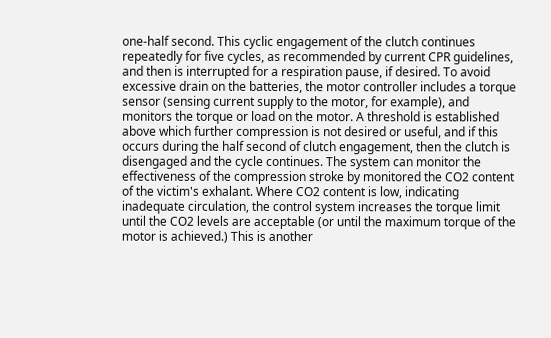one-half second. This cyclic engagement of the clutch continues repeatedly for five cycles, as recommended by current CPR guidelines, and then is interrupted for a respiration pause, if desired. To avoid excessive drain on the batteries, the motor controller includes a torque sensor (sensing current supply to the motor, for example), and monitors the torque or load on the motor. A threshold is established above which further compression is not desired or useful, and if this occurs during the half second of clutch engagement, then the clutch is disengaged and the cycle continues. The system can monitor the effectiveness of the compression stroke by monitored the CO2 content of the victim's exhalant. Where CO2 content is low, indicating inadequate circulation, the control system increases the torque limit until the CO2 levels are acceptable (or until the maximum torque of the motor is achieved.) This is another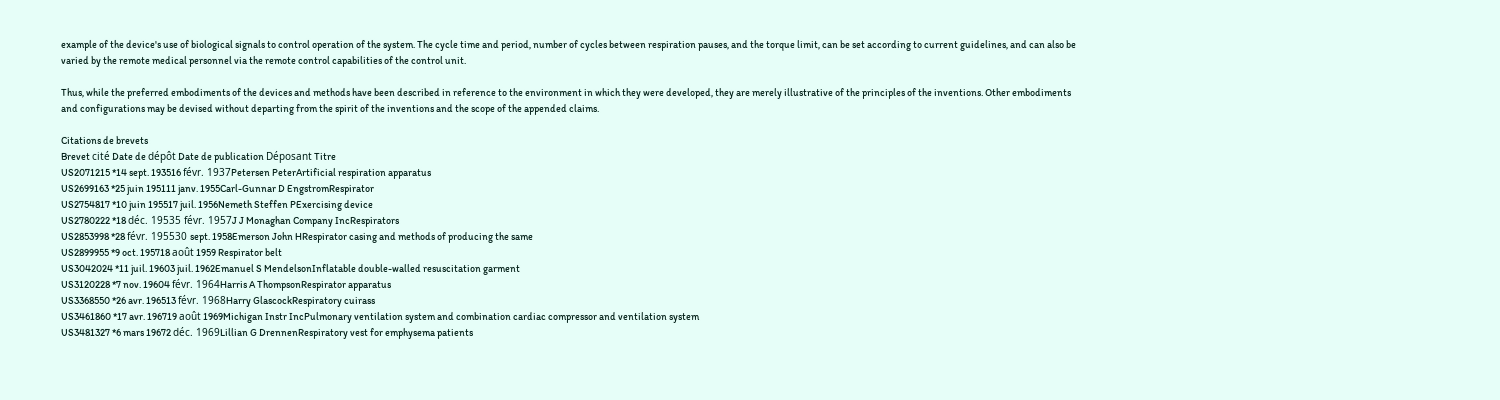example of the device's use of biological signals to control operation of the system. The cycle time and period, number of cycles between respiration pauses, and the torque limit, can be set according to current guidelines, and can also be varied by the remote medical personnel via the remote control capabilities of the control unit.

Thus, while the preferred embodiments of the devices and methods have been described in reference to the environment in which they were developed, they are merely illustrative of the principles of the inventions. Other embodiments and configurations may be devised without departing from the spirit of the inventions and the scope of the appended claims.

Citations de brevets
Brevet cité Date de dépôt Date de publication Déposant Titre
US2071215 *14 sept. 193516 févr. 1937Petersen PeterArtificial respiration apparatus
US2699163 *25 juin 195111 janv. 1955Carl-Gunnar D EngstromRespirator
US2754817 *10 juin 195517 juil. 1956Nemeth Steffen PExercising device
US2780222 *18 déc. 19535 févr. 1957J J Monaghan Company IncRespirators
US2853998 *28 févr. 195530 sept. 1958Emerson John HRespirator casing and methods of producing the same
US2899955 *9 oct. 195718 août 1959 Respirator belt
US3042024 *11 juil. 19603 juil. 1962Emanuel S MendelsonInflatable double-walled resuscitation garment
US3120228 *7 nov. 19604 févr. 1964Harris A ThompsonRespirator apparatus
US3368550 *26 avr. 196513 févr. 1968Harry GlascockRespiratory cuirass
US3461860 *17 avr. 196719 août 1969Michigan Instr IncPulmonary ventilation system and combination cardiac compressor and ventilation system
US3481327 *6 mars 19672 déc. 1969Lillian G DrennenRespiratory vest for emphysema patients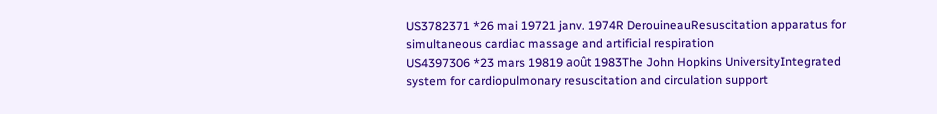US3782371 *26 mai 19721 janv. 1974R DerouineauResuscitation apparatus for simultaneous cardiac massage and artificial respiration
US4397306 *23 mars 19819 août 1983The John Hopkins UniversityIntegrated system for cardiopulmonary resuscitation and circulation support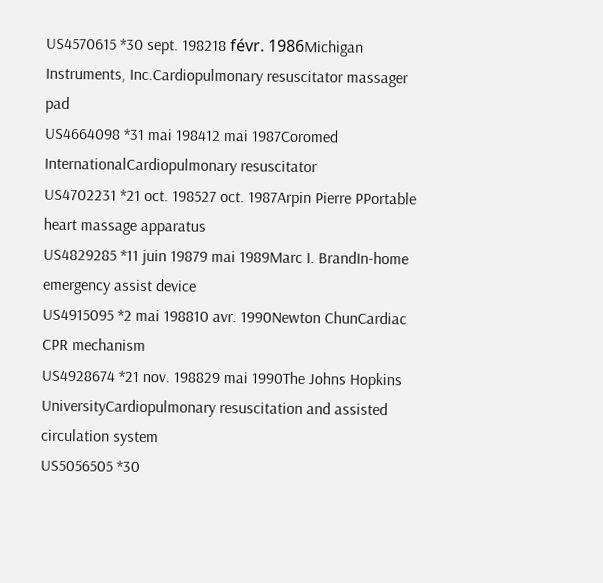US4570615 *30 sept. 198218 févr. 1986Michigan Instruments, Inc.Cardiopulmonary resuscitator massager pad
US4664098 *31 mai 198412 mai 1987Coromed InternationalCardiopulmonary resuscitator
US4702231 *21 oct. 198527 oct. 1987Arpin Pierre PPortable heart massage apparatus
US4829285 *11 juin 19879 mai 1989Marc I. BrandIn-home emergency assist device
US4915095 *2 mai 198810 avr. 1990Newton ChunCardiac CPR mechanism
US4928674 *21 nov. 198829 mai 1990The Johns Hopkins UniversityCardiopulmonary resuscitation and assisted circulation system
US5056505 *30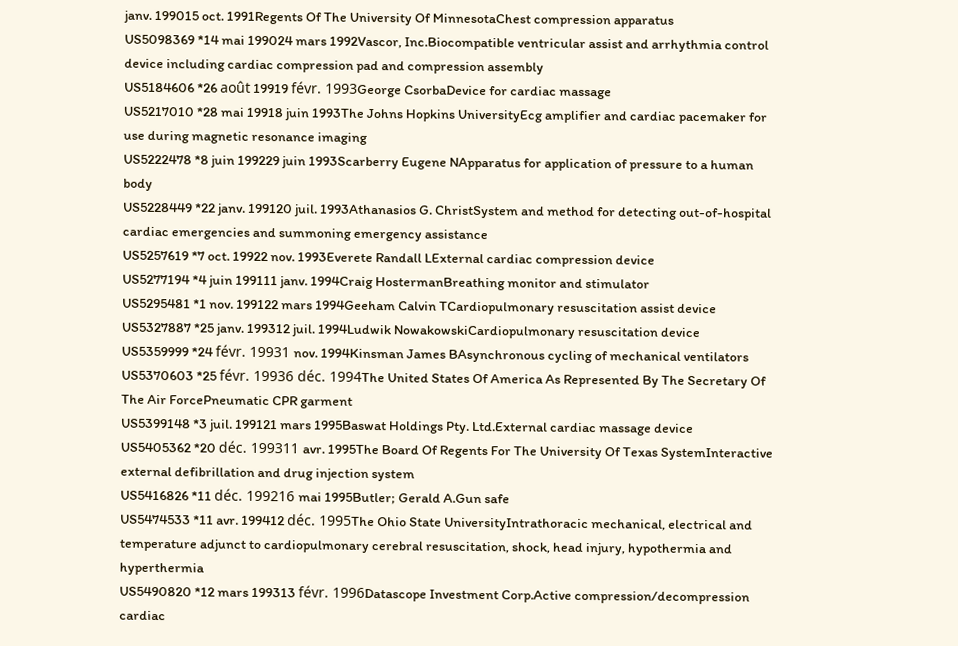janv. 199015 oct. 1991Regents Of The University Of MinnesotaChest compression apparatus
US5098369 *14 mai 199024 mars 1992Vascor, Inc.Biocompatible ventricular assist and arrhythmia control device including cardiac compression pad and compression assembly
US5184606 *26 août 19919 févr. 1993George CsorbaDevice for cardiac massage
US5217010 *28 mai 19918 juin 1993The Johns Hopkins UniversityEcg amplifier and cardiac pacemaker for use during magnetic resonance imaging
US5222478 *8 juin 199229 juin 1993Scarberry Eugene NApparatus for application of pressure to a human body
US5228449 *22 janv. 199120 juil. 1993Athanasios G. ChristSystem and method for detecting out-of-hospital cardiac emergencies and summoning emergency assistance
US5257619 *7 oct. 19922 nov. 1993Everete Randall LExternal cardiac compression device
US5277194 *4 juin 199111 janv. 1994Craig HostermanBreathing monitor and stimulator
US5295481 *1 nov. 199122 mars 1994Geeham Calvin TCardiopulmonary resuscitation assist device
US5327887 *25 janv. 199312 juil. 1994Ludwik NowakowskiCardiopulmonary resuscitation device
US5359999 *24 févr. 19931 nov. 1994Kinsman James BAsynchronous cycling of mechanical ventilators
US5370603 *25 févr. 19936 déc. 1994The United States Of America As Represented By The Secretary Of The Air ForcePneumatic CPR garment
US5399148 *3 juil. 199121 mars 1995Baswat Holdings Pty. Ltd.External cardiac massage device
US5405362 *20 déc. 199311 avr. 1995The Board Of Regents For The University Of Texas SystemInteractive external defibrillation and drug injection system
US5416826 *11 déc. 199216 mai 1995Butler; Gerald A.Gun safe
US5474533 *11 avr. 199412 déc. 1995The Ohio State UniversityIntrathoracic mechanical, electrical and temperature adjunct to cardiopulmonary cerebral resuscitation, shock, head injury, hypothermia and hyperthermia
US5490820 *12 mars 199313 févr. 1996Datascope Investment Corp.Active compression/decompression cardiac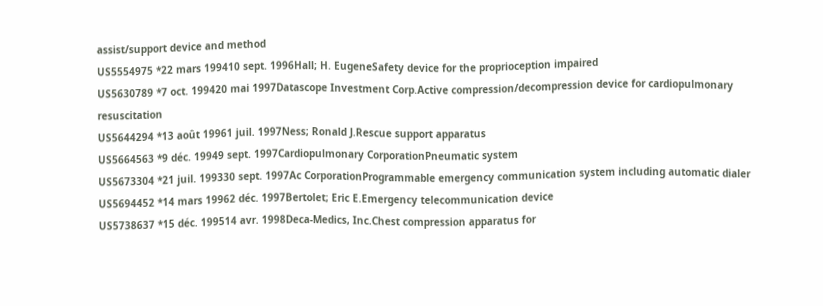assist/support device and method
US5554975 *22 mars 199410 sept. 1996Hall; H. EugeneSafety device for the proprioception impaired
US5630789 *7 oct. 199420 mai 1997Datascope Investment Corp.Active compression/decompression device for cardiopulmonary resuscitation
US5644294 *13 août 19961 juil. 1997Ness; Ronald J.Rescue support apparatus
US5664563 *9 déc. 19949 sept. 1997Cardiopulmonary CorporationPneumatic system
US5673304 *21 juil. 199330 sept. 1997Ac CorporationProgrammable emergency communication system including automatic dialer
US5694452 *14 mars 19962 déc. 1997Bertolet; Eric E.Emergency telecommunication device
US5738637 *15 déc. 199514 avr. 1998Deca-Medics, Inc.Chest compression apparatus for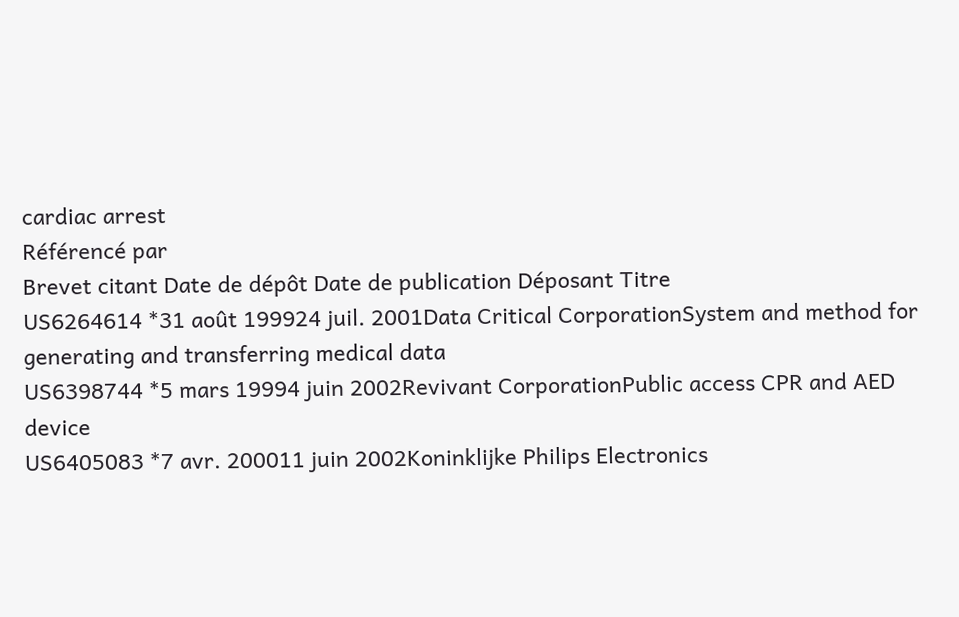cardiac arrest
Référencé par
Brevet citant Date de dépôt Date de publication Déposant Titre
US6264614 *31 août 199924 juil. 2001Data Critical CorporationSystem and method for generating and transferring medical data
US6398744 *5 mars 19994 juin 2002Revivant CorporationPublic access CPR and AED device
US6405083 *7 avr. 200011 juin 2002Koninklijke Philips Electronics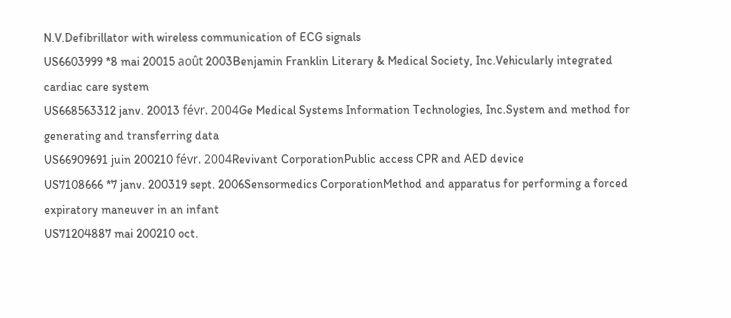N.V.Defibrillator with wireless communication of ECG signals
US6603999 *8 mai 20015 août 2003Benjamin Franklin Literary & Medical Society, Inc.Vehicularly integrated cardiac care system
US668563312 janv. 20013 févr. 2004Ge Medical Systems Information Technologies, Inc.System and method for generating and transferring data
US66909691 juin 200210 févr. 2004Revivant CorporationPublic access CPR and AED device
US7108666 *7 janv. 200319 sept. 2006Sensormedics CorporationMethod and apparatus for performing a forced expiratory maneuver in an infant
US71204887 mai 200210 oct.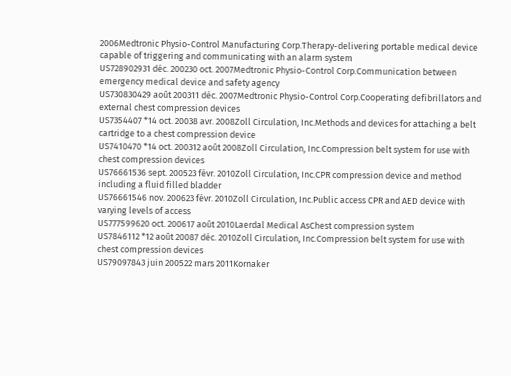2006Medtronic Physio-Control Manufacturing Corp.Therapy-delivering portable medical device capable of triggering and communicating with an alarm system
US728902931 déc. 200230 oct. 2007Medtronic Physio-Control Corp.Communication between emergency medical device and safety agency
US730830429 août 200311 déc. 2007Medtronic Physio-Control Corp.Cooperating defibrillators and external chest compression devices
US7354407 *14 oct. 20038 avr. 2008Zoll Circulation, Inc.Methods and devices for attaching a belt cartridge to a chest compression device
US7410470 *14 oct. 200312 août 2008Zoll Circulation, Inc.Compression belt system for use with chest compression devices
US76661536 sept. 200523 févr. 2010Zoll Circulation, Inc.CPR compression device and method including a fluid filled bladder
US76661546 nov. 200623 févr. 2010Zoll Circulation, Inc.Public access CPR and AED device with varying levels of access
US777599620 oct. 200617 août 2010Laerdal Medical AsChest compression system
US7846112 *12 août 20087 déc. 2010Zoll Circulation, Inc.Compression belt system for use with chest compression devices
US79097843 juin 200522 mars 2011Kornaker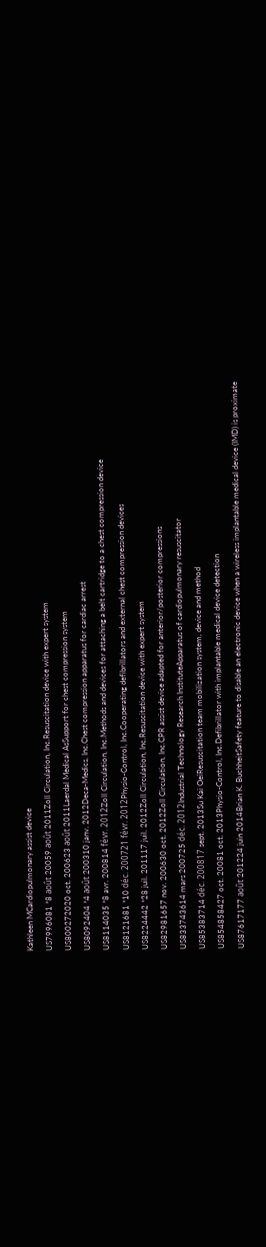Kathleen MCardiopulmonary assist device
US7996081 *8 août 20059 août 2011Zoll Circulation, Inc.Resuscitation device with expert system
US800272020 oct. 200623 août 2011Laerdal Medical AsSupport for chest compression system
US8092404 *4 août 200310 janv. 2012Deca-Medics, Inc.Chest compression apparatus for cardiac arrest
US8114035 *8 avr. 200814 févr. 2012Zoll Circulation, Inc.Methods and devices for attaching a belt cartridge to a chest compression device
US8121681 *10 déc. 200721 févr. 2012Physio-Control, Inc.Cooperating defibrillators and external chest compression devices
US8224442 *28 juil. 201117 juil. 2012Zoll Circulation, Inc.Resuscitation device with expert system
US82981657 nov. 200630 oct. 2012Zoll Circulation, Inc.CPR assist device adapted for anterior/posterior compressions
US833743614 mars 200725 déc. 2012Industrial Technology Research InstituteApparatus of cardiopulmonary resuscitator
US85383714 déc. 200817 sept. 2013Su Kai OeiResuscitation team mobilization system, device and method
US854858427 oct. 20081 oct. 2013Physio-Control, Inc.Defibrillator with implantable medical device detection
US87617177 août 201224 juin 2014Brian K. BuchheitSafety feature to disable an electronic device when a wireless implantable medical device (IMD) is proximate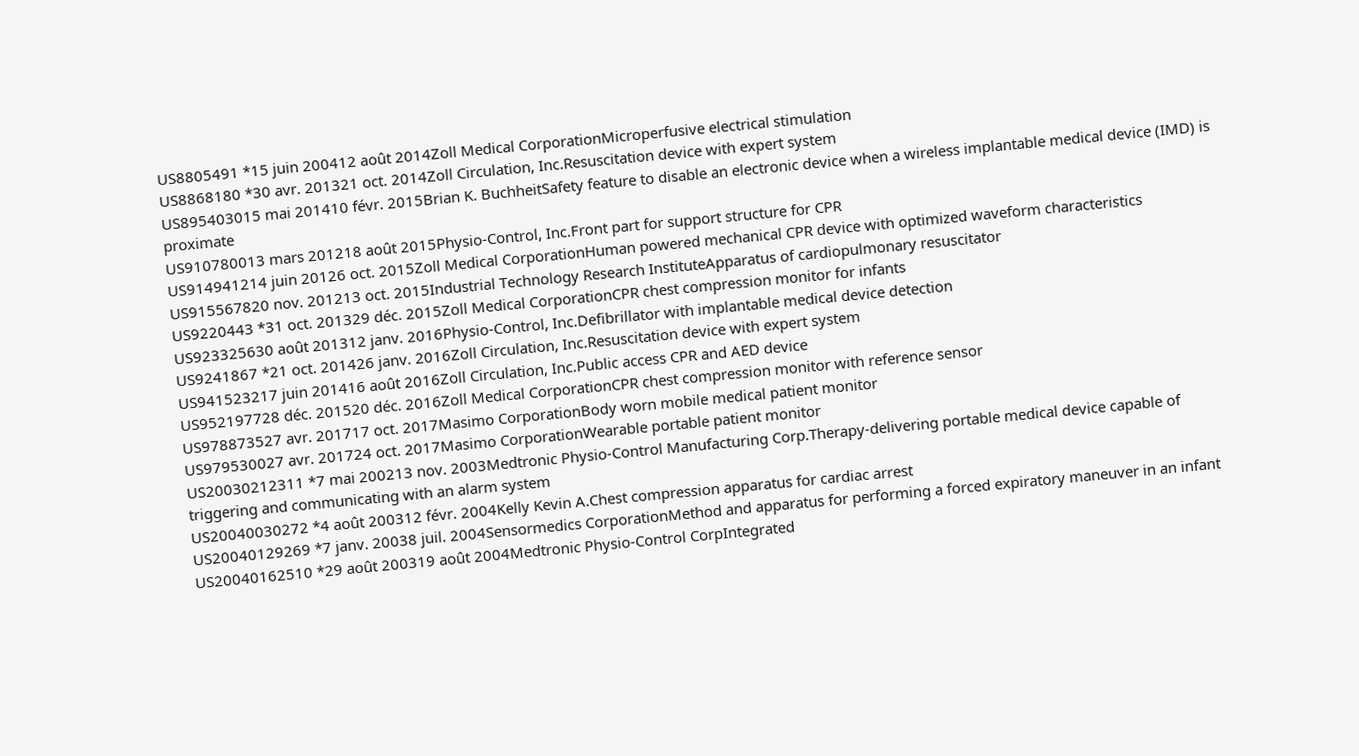US8805491 *15 juin 200412 août 2014Zoll Medical CorporationMicroperfusive electrical stimulation
US8868180 *30 avr. 201321 oct. 2014Zoll Circulation, Inc.Resuscitation device with expert system
US895403015 mai 201410 févr. 2015Brian K. BuchheitSafety feature to disable an electronic device when a wireless implantable medical device (IMD) is proximate
US910780013 mars 201218 août 2015Physio-Control, Inc.Front part for support structure for CPR
US914941214 juin 20126 oct. 2015Zoll Medical CorporationHuman powered mechanical CPR device with optimized waveform characteristics
US915567820 nov. 201213 oct. 2015Industrial Technology Research InstituteApparatus of cardiopulmonary resuscitator
US9220443 *31 oct. 201329 déc. 2015Zoll Medical CorporationCPR chest compression monitor for infants
US923325630 août 201312 janv. 2016Physio-Control, Inc.Defibrillator with implantable medical device detection
US9241867 *21 oct. 201426 janv. 2016Zoll Circulation, Inc.Resuscitation device with expert system
US941523217 juin 201416 août 2016Zoll Circulation, Inc.Public access CPR and AED device
US952197728 déc. 201520 déc. 2016Zoll Medical CorporationCPR chest compression monitor with reference sensor
US978873527 avr. 201717 oct. 2017Masimo CorporationBody worn mobile medical patient monitor
US979530027 avr. 201724 oct. 2017Masimo CorporationWearable portable patient monitor
US20030212311 *7 mai 200213 nov. 2003Medtronic Physio-Control Manufacturing Corp.Therapy-delivering portable medical device capable of triggering and communicating with an alarm system
US20040030272 *4 août 200312 févr. 2004Kelly Kevin A.Chest compression apparatus for cardiac arrest
US20040129269 *7 janv. 20038 juil. 2004Sensormedics CorporationMethod and apparatus for performing a forced expiratory maneuver in an infant
US20040162510 *29 août 200319 août 2004Medtronic Physio-Control CorpIntegrated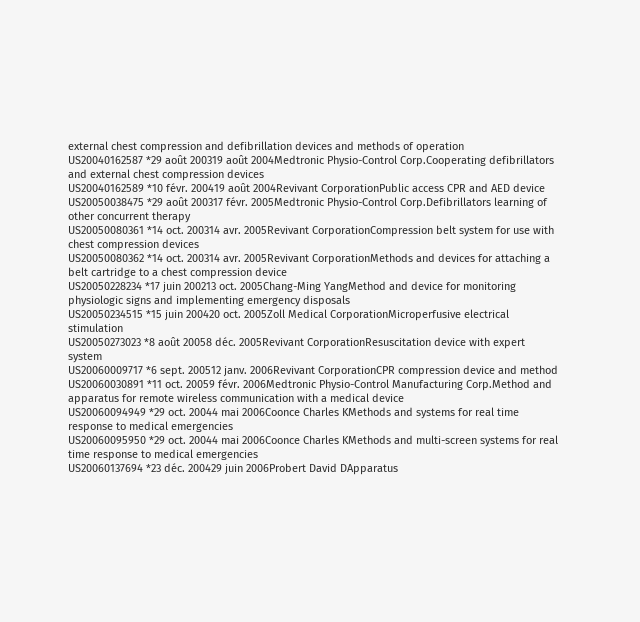external chest compression and defibrillation devices and methods of operation
US20040162587 *29 août 200319 août 2004Medtronic Physio-Control Corp.Cooperating defibrillators and external chest compression devices
US20040162589 *10 févr. 200419 août 2004Revivant CorporationPublic access CPR and AED device
US20050038475 *29 août 200317 févr. 2005Medtronic Physio-Control Corp.Defibrillators learning of other concurrent therapy
US20050080361 *14 oct. 200314 avr. 2005Revivant CorporationCompression belt system for use with chest compression devices
US20050080362 *14 oct. 200314 avr. 2005Revivant CorporationMethods and devices for attaching a belt cartridge to a chest compression device
US20050228234 *17 juin 200213 oct. 2005Chang-Ming YangMethod and device for monitoring physiologic signs and implementing emergency disposals
US20050234515 *15 juin 200420 oct. 2005Zoll Medical CorporationMicroperfusive electrical stimulation
US20050273023 *8 août 20058 déc. 2005Revivant CorporationResuscitation device with expert system
US20060009717 *6 sept. 200512 janv. 2006Revivant CorporationCPR compression device and method
US20060030891 *11 oct. 20059 févr. 2006Medtronic Physio-Control Manufacturing Corp.Method and apparatus for remote wireless communication with a medical device
US20060094949 *29 oct. 20044 mai 2006Coonce Charles KMethods and systems for real time response to medical emergencies
US20060095950 *29 oct. 20044 mai 2006Coonce Charles KMethods and multi-screen systems for real time response to medical emergencies
US20060137694 *23 déc. 200429 juin 2006Probert David DApparatus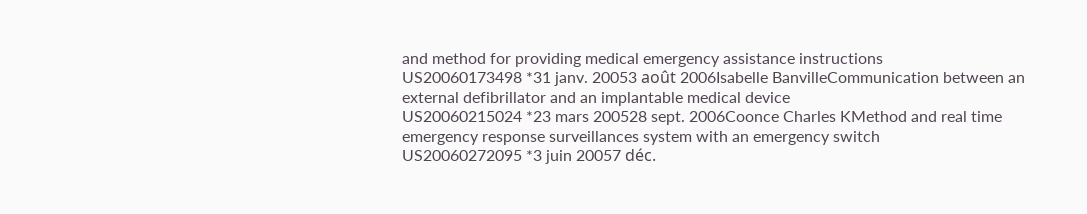and method for providing medical emergency assistance instructions
US20060173498 *31 janv. 20053 août 2006Isabelle BanvilleCommunication between an external defibrillator and an implantable medical device
US20060215024 *23 mars 200528 sept. 2006Coonce Charles KMethod and real time emergency response surveillances system with an emergency switch
US20060272095 *3 juin 20057 déc.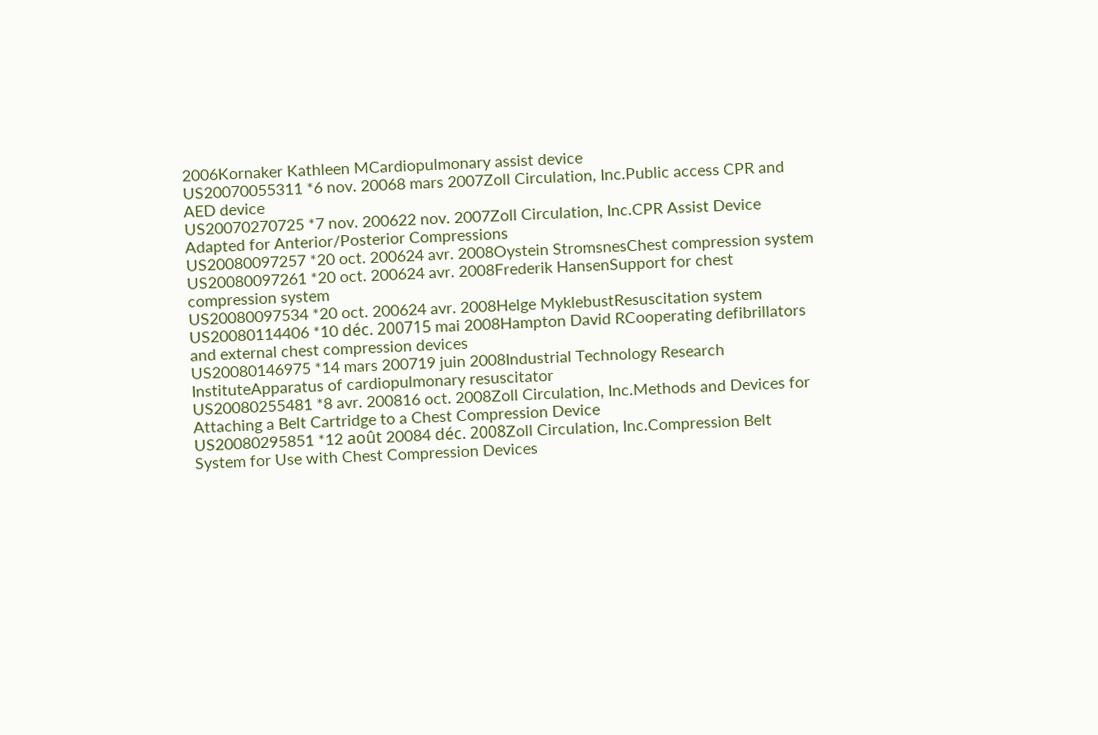2006Kornaker Kathleen MCardiopulmonary assist device
US20070055311 *6 nov. 20068 mars 2007Zoll Circulation, Inc.Public access CPR and AED device
US20070270725 *7 nov. 200622 nov. 2007Zoll Circulation, Inc.CPR Assist Device Adapted for Anterior/Posterior Compressions
US20080097257 *20 oct. 200624 avr. 2008Oystein StromsnesChest compression system
US20080097261 *20 oct. 200624 avr. 2008Frederik HansenSupport for chest compression system
US20080097534 *20 oct. 200624 avr. 2008Helge MyklebustResuscitation system
US20080114406 *10 déc. 200715 mai 2008Hampton David RCooperating defibrillators and external chest compression devices
US20080146975 *14 mars 200719 juin 2008Industrial Technology Research InstituteApparatus of cardiopulmonary resuscitator
US20080255481 *8 avr. 200816 oct. 2008Zoll Circulation, Inc.Methods and Devices for Attaching a Belt Cartridge to a Chest Compression Device
US20080295851 *12 août 20084 déc. 2008Zoll Circulation, Inc.Compression Belt System for Use with Chest Compression Devices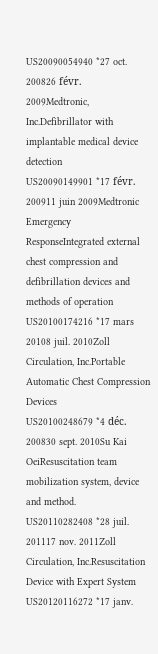US20090054940 *27 oct. 200826 févr. 2009Medtronic, Inc.Defibrillator with implantable medical device detection
US20090149901 *17 févr. 200911 juin 2009Medtronic Emergency ResponseIntegrated external chest compression and defibrillation devices and methods of operation
US20100174216 *17 mars 20108 juil. 2010Zoll Circulation, Inc.Portable Automatic Chest Compression Devices
US20100248679 *4 déc. 200830 sept. 2010Su Kai OeiResuscitation team mobilization system, device and method.
US20110282408 *28 juil. 201117 nov. 2011Zoll Circulation, Inc.Resuscitation Device with Expert System
US20120116272 *17 janv.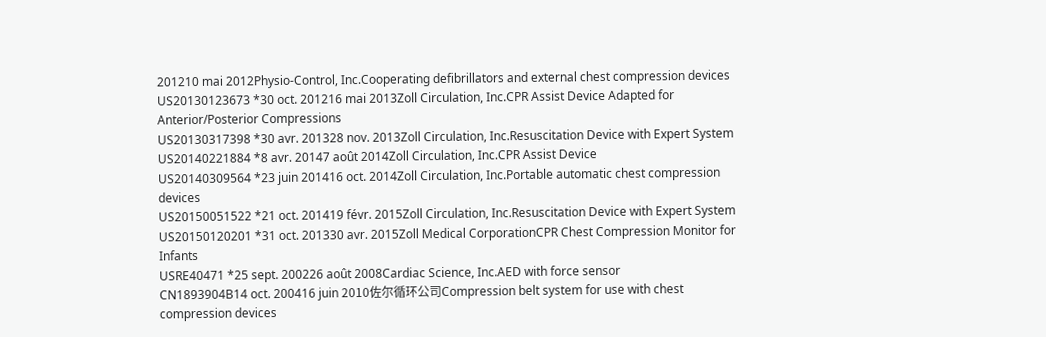201210 mai 2012Physio-Control, Inc.Cooperating defibrillators and external chest compression devices
US20130123673 *30 oct. 201216 mai 2013Zoll Circulation, Inc.CPR Assist Device Adapted for Anterior/Posterior Compressions
US20130317398 *30 avr. 201328 nov. 2013Zoll Circulation, Inc.Resuscitation Device with Expert System
US20140221884 *8 avr. 20147 août 2014Zoll Circulation, Inc.CPR Assist Device
US20140309564 *23 juin 201416 oct. 2014Zoll Circulation, Inc.Portable automatic chest compression devices
US20150051522 *21 oct. 201419 févr. 2015Zoll Circulation, Inc.Resuscitation Device with Expert System
US20150120201 *31 oct. 201330 avr. 2015Zoll Medical CorporationCPR Chest Compression Monitor for Infants
USRE40471 *25 sept. 200226 août 2008Cardiac Science, Inc.AED with force sensor
CN1893904B14 oct. 200416 juin 2010佐尔循环公司Compression belt system for use with chest compression devices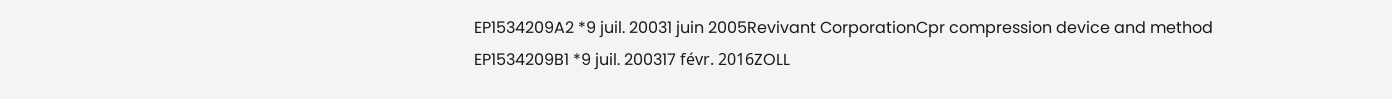EP1534209A2 *9 juil. 20031 juin 2005Revivant CorporationCpr compression device and method
EP1534209B1 *9 juil. 200317 févr. 2016ZOLL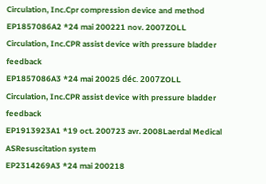Circulation, Inc.Cpr compression device and method
EP1857086A2 *24 mai 200221 nov. 2007ZOLL Circulation, Inc.CPR assist device with pressure bladder feedback
EP1857086A3 *24 mai 20025 déc. 2007ZOLL Circulation, Inc.CPR assist device with pressure bladder feedback
EP1913923A1 *19 oct. 200723 avr. 2008Laerdal Medical ASResuscitation system
EP2314269A3 *24 mai 200218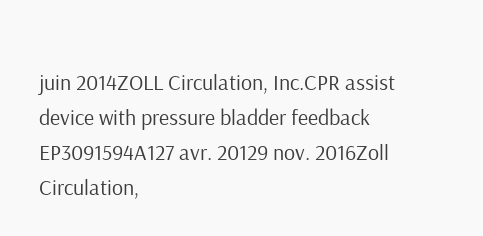juin 2014ZOLL Circulation, Inc.CPR assist device with pressure bladder feedback
EP3091594A127 avr. 20129 nov. 2016Zoll Circulation,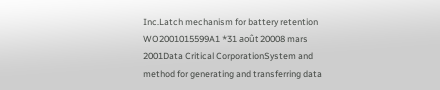Inc.Latch mechanism for battery retention
WO2001015599A1 *31 août 20008 mars 2001Data Critical CorporationSystem and method for generating and transferring data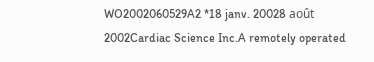WO2002060529A2 *18 janv. 20028 août 2002Cardiac Science Inc.A remotely operated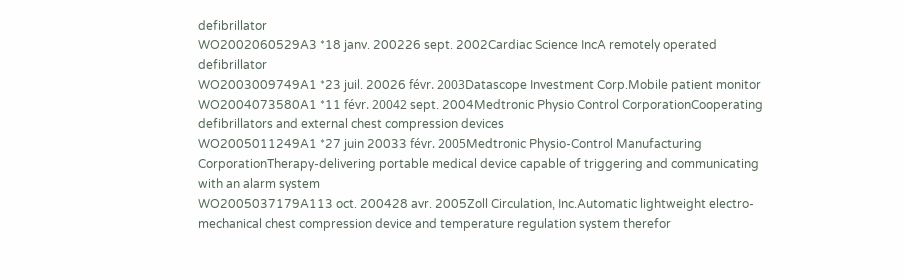defibrillator
WO2002060529A3 *18 janv. 200226 sept. 2002Cardiac Science IncA remotely operated defibrillator
WO2003009749A1 *23 juil. 20026 févr. 2003Datascope Investment Corp.Mobile patient monitor
WO2004073580A1 *11 févr. 20042 sept. 2004Medtronic Physio Control CorporationCooperating defibrillators and external chest compression devices
WO2005011249A1 *27 juin 20033 févr. 2005Medtronic Physio-Control Manufacturing CorporationTherapy-delivering portable medical device capable of triggering and communicating with an alarm system
WO2005037179A113 oct. 200428 avr. 2005Zoll Circulation, Inc.Automatic lightweight electro-mechanical chest compression device and temperature regulation system therefor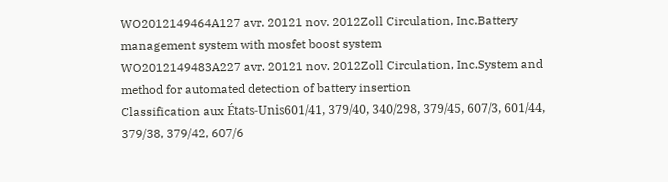WO2012149464A127 avr. 20121 nov. 2012Zoll Circulation, Inc.Battery management system with mosfet boost system
WO2012149483A227 avr. 20121 nov. 2012Zoll Circulation, Inc.System and method for automated detection of battery insertion
Classification aux États-Unis601/41, 379/40, 340/298, 379/45, 607/3, 601/44, 379/38, 379/42, 607/6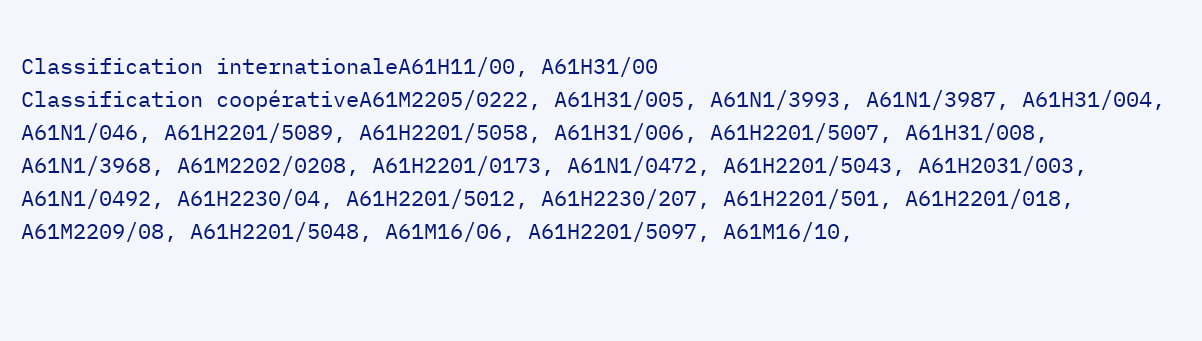Classification internationaleA61H11/00, A61H31/00
Classification coopérativeA61M2205/0222, A61H31/005, A61N1/3993, A61N1/3987, A61H31/004, A61N1/046, A61H2201/5089, A61H2201/5058, A61H31/006, A61H2201/5007, A61H31/008, A61N1/3968, A61M2202/0208, A61H2201/0173, A61N1/0472, A61H2201/5043, A61H2031/003, A61N1/0492, A61H2230/04, A61H2201/5012, A61H2230/207, A61H2201/501, A61H2201/018, A61M2209/08, A61H2201/5048, A61M16/06, A61H2201/5097, A61M16/10,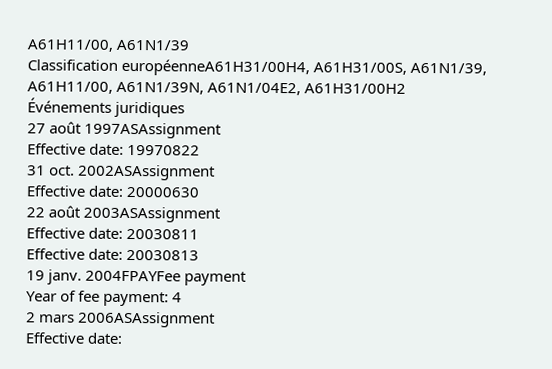A61H11/00, A61N1/39
Classification européenneA61H31/00H4, A61H31/00S, A61N1/39, A61H11/00, A61N1/39N, A61N1/04E2, A61H31/00H2
Événements juridiques
27 août 1997ASAssignment
Effective date: 19970822
31 oct. 2002ASAssignment
Effective date: 20000630
22 août 2003ASAssignment
Effective date: 20030811
Effective date: 20030813
19 janv. 2004FPAYFee payment
Year of fee payment: 4
2 mars 2006ASAssignment
Effective date: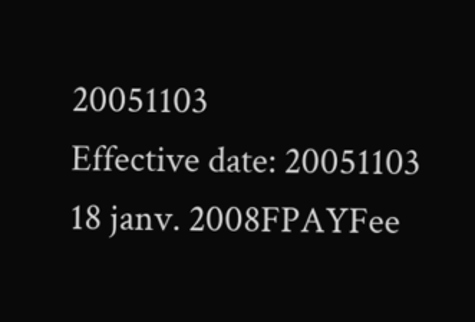20051103
Effective date: 20051103
18 janv. 2008FPAYFee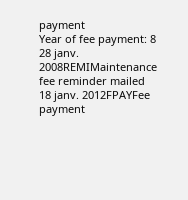payment
Year of fee payment: 8
28 janv. 2008REMIMaintenance fee reminder mailed
18 janv. 2012FPAYFee payment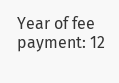Year of fee payment: 12